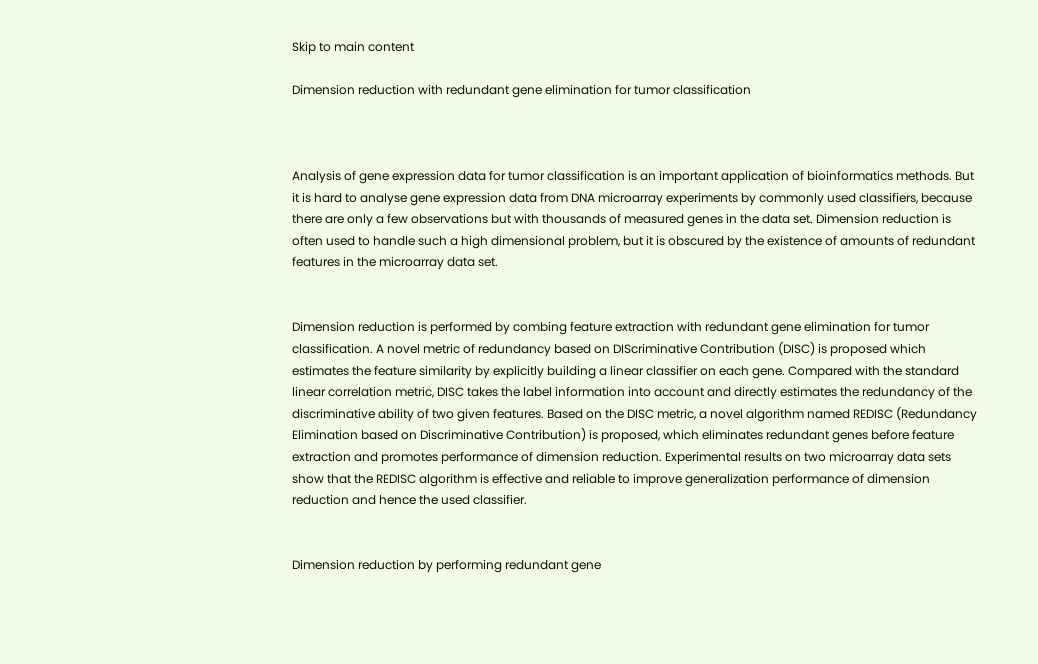Skip to main content

Dimension reduction with redundant gene elimination for tumor classification



Analysis of gene expression data for tumor classification is an important application of bioinformatics methods. But it is hard to analyse gene expression data from DNA microarray experiments by commonly used classifiers, because there are only a few observations but with thousands of measured genes in the data set. Dimension reduction is often used to handle such a high dimensional problem, but it is obscured by the existence of amounts of redundant features in the microarray data set.


Dimension reduction is performed by combing feature extraction with redundant gene elimination for tumor classification. A novel metric of redundancy based on DIScriminative Contribution (DISC) is proposed which estimates the feature similarity by explicitly building a linear classifier on each gene. Compared with the standard linear correlation metric, DISC takes the label information into account and directly estimates the redundancy of the discriminative ability of two given features. Based on the DISC metric, a novel algorithm named REDISC (Redundancy Elimination based on Discriminative Contribution) is proposed, which eliminates redundant genes before feature extraction and promotes performance of dimension reduction. Experimental results on two microarray data sets show that the REDISC algorithm is effective and reliable to improve generalization performance of dimension reduction and hence the used classifier.


Dimension reduction by performing redundant gene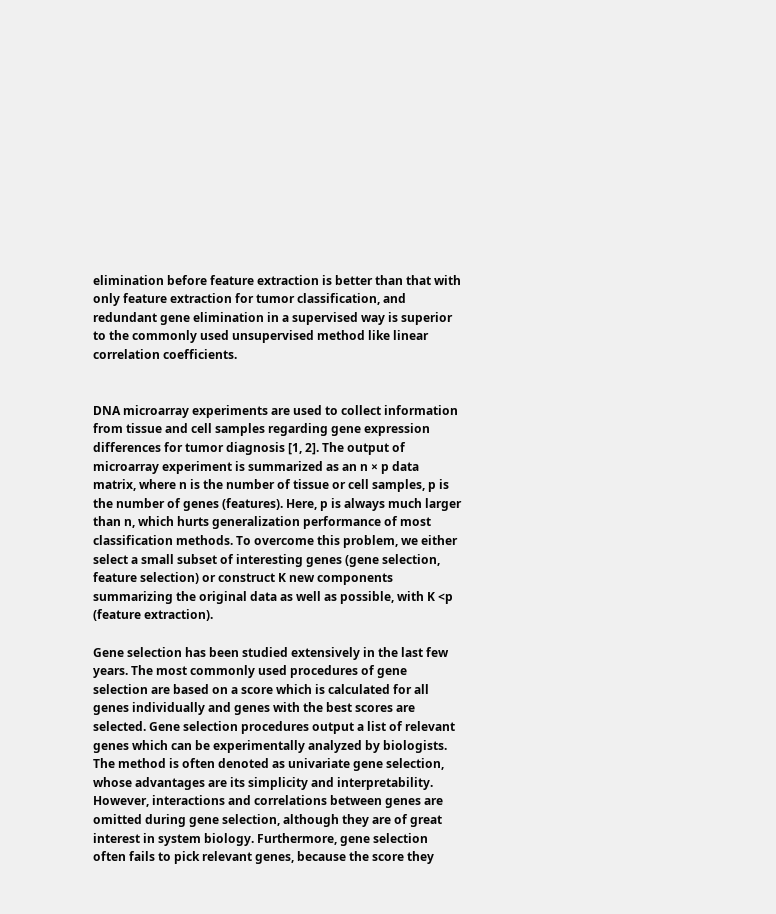elimination before feature extraction is better than that with only feature extraction for tumor classification, and redundant gene elimination in a supervised way is superior to the commonly used unsupervised method like linear correlation coefficients.


DNA microarray experiments are used to collect information from tissue and cell samples regarding gene expression differences for tumor diagnosis [1, 2]. The output of microarray experiment is summarized as an n × p data matrix, where n is the number of tissue or cell samples, p is the number of genes (features). Here, p is always much larger than n, which hurts generalization performance of most classification methods. To overcome this problem, we either select a small subset of interesting genes (gene selection, feature selection) or construct K new components summarizing the original data as well as possible, with K <p (feature extraction).

Gene selection has been studied extensively in the last few years. The most commonly used procedures of gene selection are based on a score which is calculated for all genes individually and genes with the best scores are selected. Gene selection procedures output a list of relevant genes which can be experimentally analyzed by biologists. The method is often denoted as univariate gene selection, whose advantages are its simplicity and interpretability. However, interactions and correlations between genes are omitted during gene selection, although they are of great interest in system biology. Furthermore, gene selection often fails to pick relevant genes, because the score they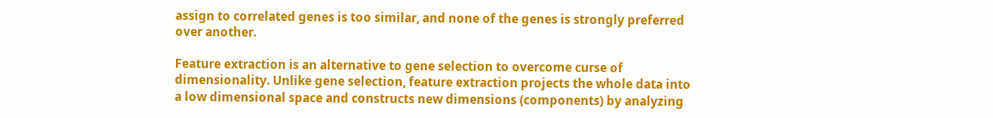assign to correlated genes is too similar, and none of the genes is strongly preferred over another.

Feature extraction is an alternative to gene selection to overcome curse of dimensionality. Unlike gene selection, feature extraction projects the whole data into a low dimensional space and constructs new dimensions (components) by analyzing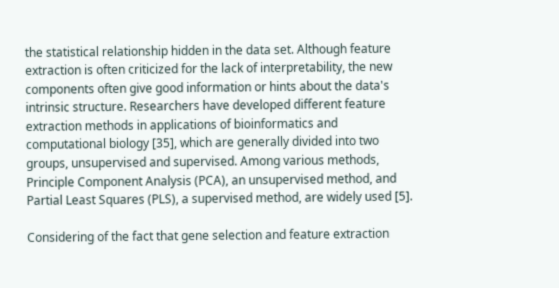the statistical relationship hidden in the data set. Although feature extraction is often criticized for the lack of interpretability, the new components often give good information or hints about the data's intrinsic structure. Researchers have developed different feature extraction methods in applications of bioinformatics and computational biology [35], which are generally divided into two groups, unsupervised and supervised. Among various methods, Principle Component Analysis (PCA), an unsupervised method, and Partial Least Squares (PLS), a supervised method, are widely used [5].

Considering of the fact that gene selection and feature extraction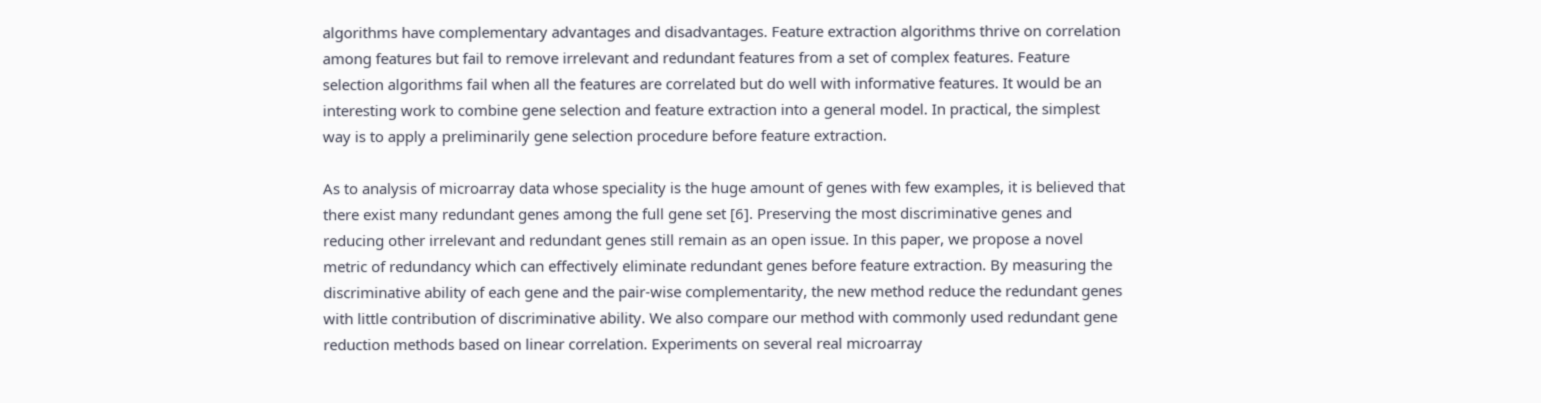algorithms have complementary advantages and disadvantages. Feature extraction algorithms thrive on correlation among features but fail to remove irrelevant and redundant features from a set of complex features. Feature selection algorithms fail when all the features are correlated but do well with informative features. It would be an interesting work to combine gene selection and feature extraction into a general model. In practical, the simplest way is to apply a preliminarily gene selection procedure before feature extraction.

As to analysis of microarray data whose speciality is the huge amount of genes with few examples, it is believed that there exist many redundant genes among the full gene set [6]. Preserving the most discriminative genes and reducing other irrelevant and redundant genes still remain as an open issue. In this paper, we propose a novel metric of redundancy which can effectively eliminate redundant genes before feature extraction. By measuring the discriminative ability of each gene and the pair-wise complementarity, the new method reduce the redundant genes with little contribution of discriminative ability. We also compare our method with commonly used redundant gene reduction methods based on linear correlation. Experiments on several real microarray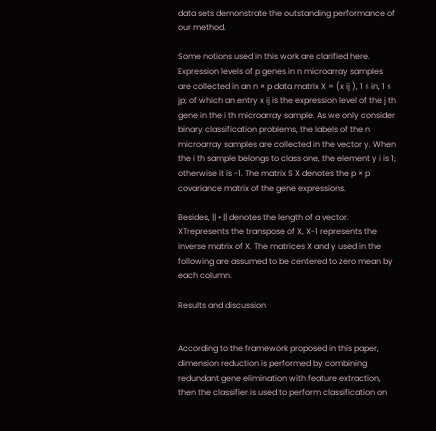data sets demonstrate the outstanding performance of our method.

Some notions used in this work are clarified here. Expression levels of p genes in n microarray samples are collected in an n × p data matrix X = (x ij ), 1 ≤ in, 1 ≤ jp; of which an entry x ij is the expression level of the j th gene in the i th microarray sample. As we only consider binary classification problems, the labels of the n microarray samples are collected in the vector y. When the i th sample belongs to class one, the element y i is 1; otherwise it is -1. The matrix S X denotes the p × p covariance matrix of the gene expressions.

Besides, || • || denotes the length of a vector. XTrepresents the transpose of X, X-1 represents the inverse matrix of X. The matrices X and y used in the following are assumed to be centered to zero mean by each column.

Results and discussion


According to the framework proposed in this paper, dimension reduction is performed by combining redundant gene elimination with feature extraction, then the classifier is used to perform classification on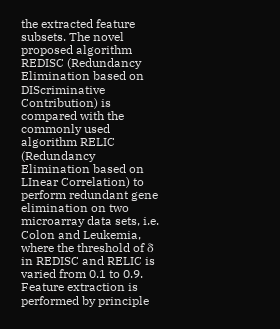the extracted feature subsets. The novel proposed algorithm REDISC (Redundancy Elimination based on DIScriminative Contribution) is compared with the commonly used algorithm RELIC (Redundancy Elimination based on LInear Correlation) to perform redundant gene elimination on two microarray data sets, i.e. Colon and Leukemia, where the threshold of δ in REDISC and RELIC is varied from 0.1 to 0.9. Feature extraction is performed by principle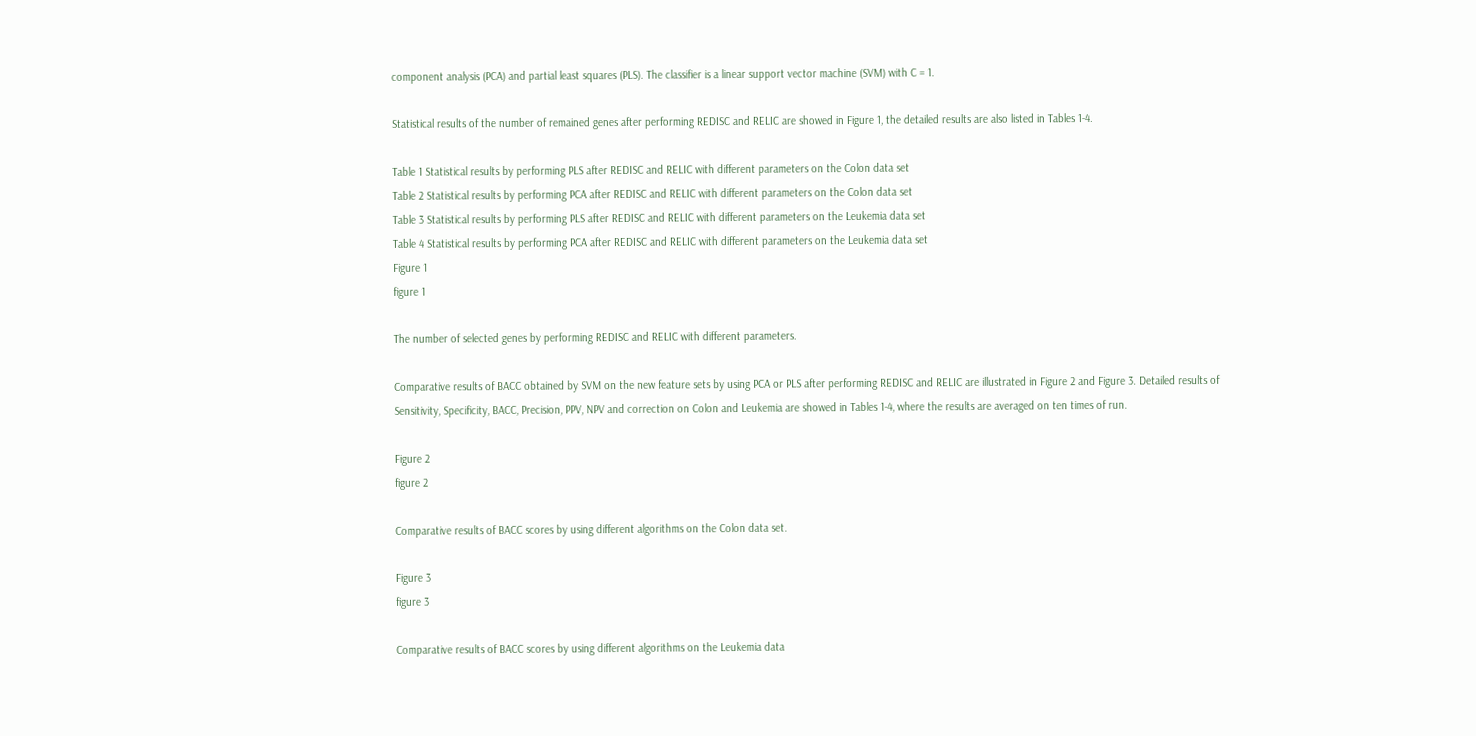component analysis (PCA) and partial least squares (PLS). The classifier is a linear support vector machine (SVM) with C = 1.

Statistical results of the number of remained genes after performing REDISC and RELIC are showed in Figure 1, the detailed results are also listed in Tables 1-4.

Table 1 Statistical results by performing PLS after REDISC and RELIC with different parameters on the Colon data set
Table 2 Statistical results by performing PCA after REDISC and RELIC with different parameters on the Colon data set
Table 3 Statistical results by performing PLS after REDISC and RELIC with different parameters on the Leukemia data set
Table 4 Statistical results by performing PCA after REDISC and RELIC with different parameters on the Leukemia data set
Figure 1
figure 1

The number of selected genes by performing REDISC and RELIC with different parameters.

Comparative results of BACC obtained by SVM on the new feature sets by using PCA or PLS after performing REDISC and RELIC are illustrated in Figure 2 and Figure 3. Detailed results of Sensitivity, Specificity, BACC, Precision, PPV, NPV and correction on Colon and Leukemia are showed in Tables 1-4, where the results are averaged on ten times of run.

Figure 2
figure 2

Comparative results of BACC scores by using different algorithms on the Colon data set.

Figure 3
figure 3

Comparative results of BACC scores by using different algorithms on the Leukemia data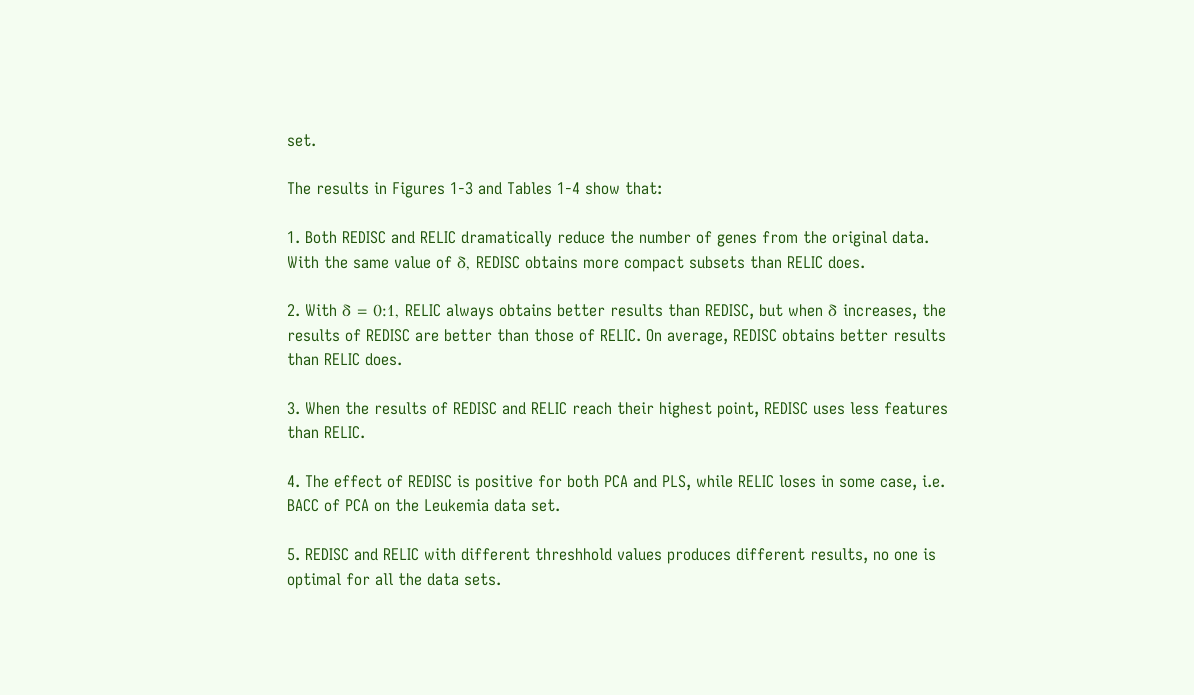set.

The results in Figures 1-3 and Tables 1-4 show that:

1. Both REDISC and RELIC dramatically reduce the number of genes from the original data. With the same value of δ, REDISC obtains more compact subsets than RELIC does.

2. With δ = 0:1, RELIC always obtains better results than REDISC, but when δ increases, the results of REDISC are better than those of RELIC. On average, REDISC obtains better results than RELIC does.

3. When the results of REDISC and RELIC reach their highest point, REDISC uses less features than RELIC.

4. The effect of REDISC is positive for both PCA and PLS, while RELIC loses in some case, i.e. BACC of PCA on the Leukemia data set.

5. REDISC and RELIC with different threshhold values produces different results, no one is optimal for all the data sets.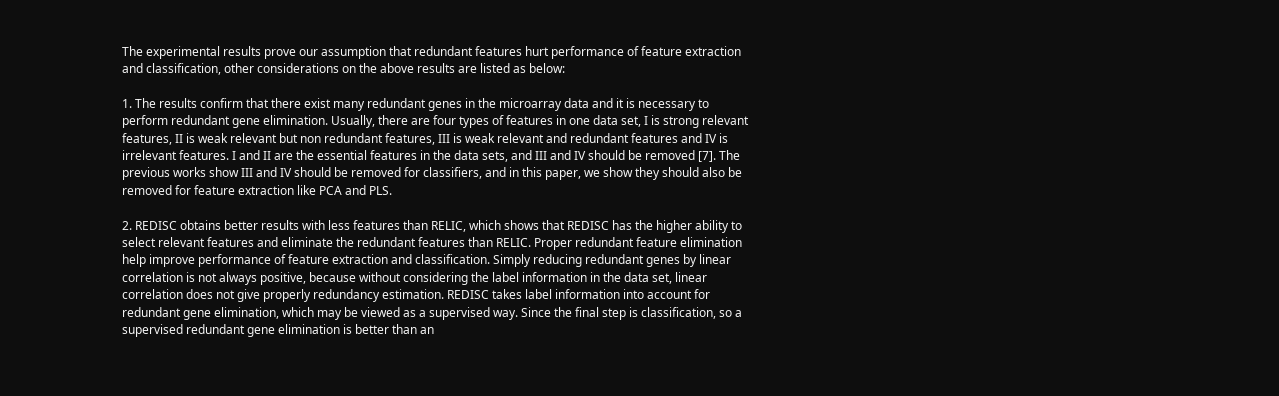The experimental results prove our assumption that redundant features hurt performance of feature extraction and classification, other considerations on the above results are listed as below:

1. The results confirm that there exist many redundant genes in the microarray data and it is necessary to perform redundant gene elimination. Usually, there are four types of features in one data set, I is strong relevant features, II is weak relevant but non redundant features, III is weak relevant and redundant features and IV is irrelevant features. I and II are the essential features in the data sets, and III and IV should be removed [7]. The previous works show III and IV should be removed for classifiers, and in this paper, we show they should also be removed for feature extraction like PCA and PLS.

2. REDISC obtains better results with less features than RELIC, which shows that REDISC has the higher ability to select relevant features and eliminate the redundant features than RELIC. Proper redundant feature elimination help improve performance of feature extraction and classification. Simply reducing redundant genes by linear correlation is not always positive, because without considering the label information in the data set, linear correlation does not give properly redundancy estimation. REDISC takes label information into account for redundant gene elimination, which may be viewed as a supervised way. Since the final step is classification, so a supervised redundant gene elimination is better than an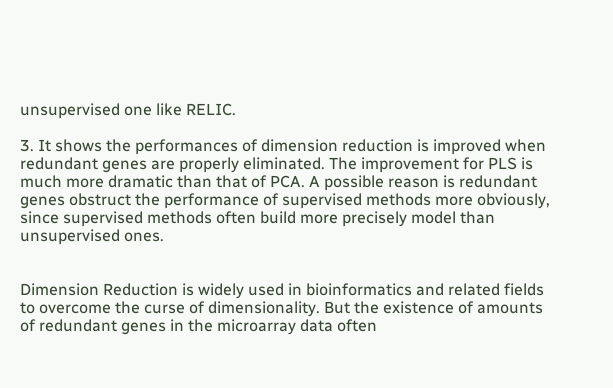unsupervised one like RELIC.

3. It shows the performances of dimension reduction is improved when redundant genes are properly eliminated. The improvement for PLS is much more dramatic than that of PCA. A possible reason is redundant genes obstruct the performance of supervised methods more obviously, since supervised methods often build more precisely model than unsupervised ones.


Dimension Reduction is widely used in bioinformatics and related fields to overcome the curse of dimensionality. But the existence of amounts of redundant genes in the microarray data often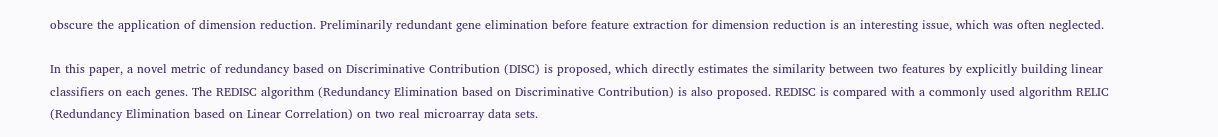obscure the application of dimension reduction. Preliminarily redundant gene elimination before feature extraction for dimension reduction is an interesting issue, which was often neglected.

In this paper, a novel metric of redundancy based on Discriminative Contribution (DISC) is proposed, which directly estimates the similarity between two features by explicitly building linear classifiers on each genes. The REDISC algorithm (Redundancy Elimination based on Discriminative Contribution) is also proposed. REDISC is compared with a commonly used algorithm RELIC (Redundancy Elimination based on Linear Correlation) on two real microarray data sets.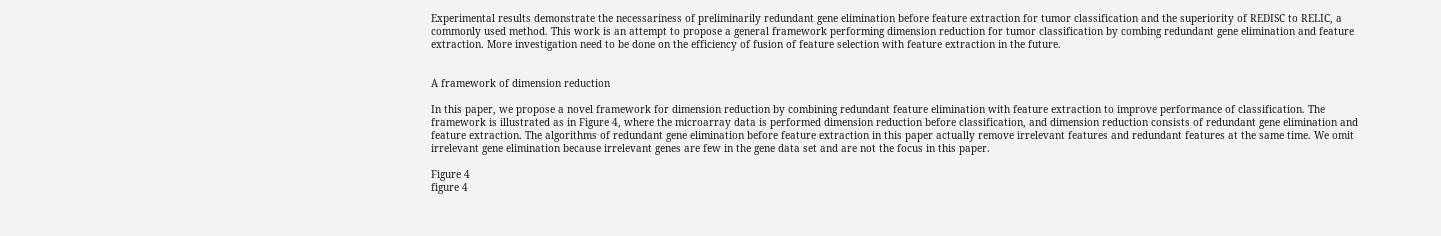Experimental results demonstrate the necessariness of preliminarily redundant gene elimination before feature extraction for tumor classification and the superiority of REDISC to RELIC, a commonly used method. This work is an attempt to propose a general framework performing dimension reduction for tumor classification by combing redundant gene elimination and feature extraction. More investigation need to be done on the efficiency of fusion of feature selection with feature extraction in the future.


A framework of dimension reduction

In this paper, we propose a novel framework for dimension reduction by combining redundant feature elimination with feature extraction to improve performance of classification. The framework is illustrated as in Figure 4, where the microarray data is performed dimension reduction before classification, and dimension reduction consists of redundant gene elimination and feature extraction. The algorithms of redundant gene elimination before feature extraction in this paper actually remove irrelevant features and redundant features at the same time. We omit irrelevant gene elimination because irrelevant genes are few in the gene data set and are not the focus in this paper.

Figure 4
figure 4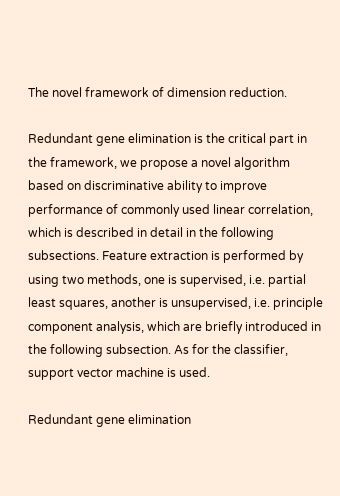The novel framework of dimension reduction.

Redundant gene elimination is the critical part in the framework, we propose a novel algorithm based on discriminative ability to improve performance of commonly used linear correlation, which is described in detail in the following subsections. Feature extraction is performed by using two methods, one is supervised, i.e. partial least squares, another is unsupervised, i.e. principle component analysis, which are briefly introduced in the following subsection. As for the classifier, support vector machine is used.

Redundant gene elimination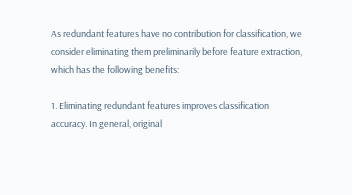As redundant features have no contribution for classification, we consider eliminating them preliminarily before feature extraction, which has the following benefits:

1. Eliminating redundant features improves classification accuracy. In general, original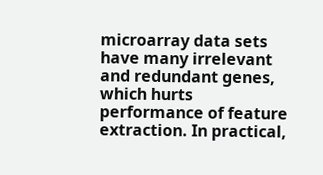microarray data sets have many irrelevant and redundant genes, which hurts performance of feature extraction. In practical,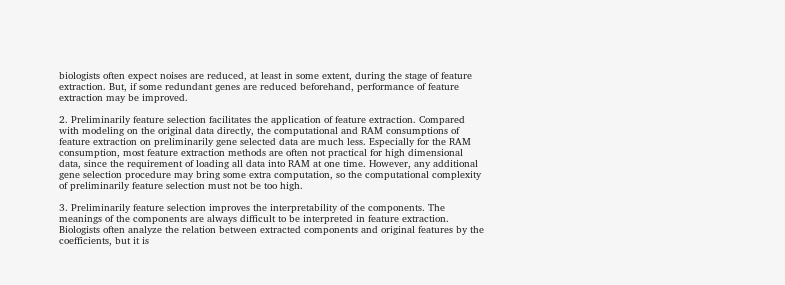biologists often expect noises are reduced, at least in some extent, during the stage of feature extraction. But, if some redundant genes are reduced beforehand, performance of feature extraction may be improved.

2. Preliminarily feature selection facilitates the application of feature extraction. Compared with modeling on the original data directly, the computational and RAM consumptions of feature extraction on preliminarily gene selected data are much less. Especially for the RAM consumption, most feature extraction methods are often not practical for high dimensional data, since the requirement of loading all data into RAM at one time. However, any additional gene selection procedure may bring some extra computation, so the computational complexity of preliminarily feature selection must not be too high.

3. Preliminarily feature selection improves the interpretability of the components. The meanings of the components are always difficult to be interpreted in feature extraction. Biologists often analyze the relation between extracted components and original features by the coefficients, but it is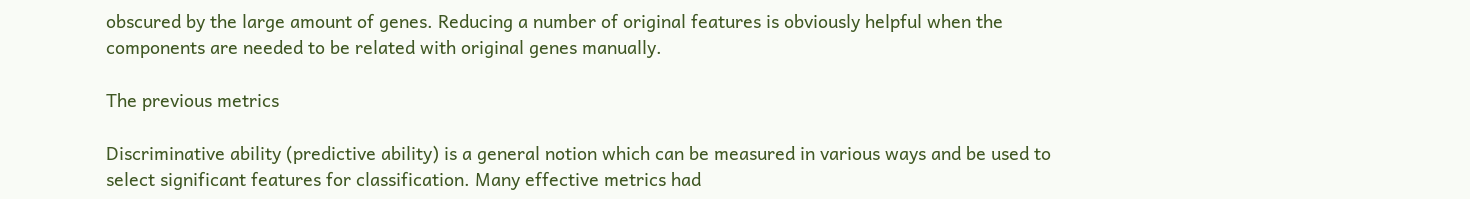obscured by the large amount of genes. Reducing a number of original features is obviously helpful when the components are needed to be related with original genes manually.

The previous metrics

Discriminative ability (predictive ability) is a general notion which can be measured in various ways and be used to select significant features for classification. Many effective metrics had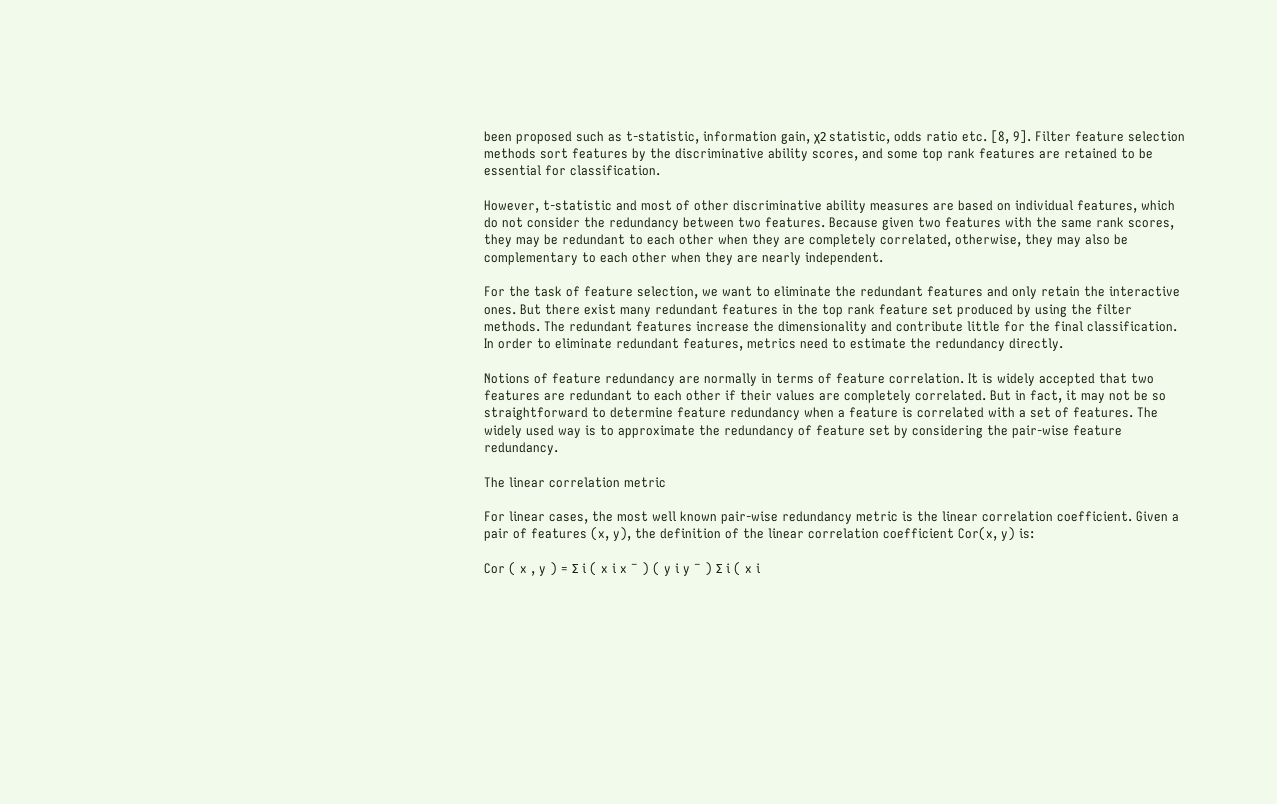been proposed such as t-statistic, information gain, χ2 statistic, odds ratio etc. [8, 9]. Filter feature selection methods sort features by the discriminative ability scores, and some top rank features are retained to be essential for classification.

However, t-statistic and most of other discriminative ability measures are based on individual features, which do not consider the redundancy between two features. Because given two features with the same rank scores, they may be redundant to each other when they are completely correlated, otherwise, they may also be complementary to each other when they are nearly independent.

For the task of feature selection, we want to eliminate the redundant features and only retain the interactive ones. But there exist many redundant features in the top rank feature set produced by using the filter methods. The redundant features increase the dimensionality and contribute little for the final classification. In order to eliminate redundant features, metrics need to estimate the redundancy directly.

Notions of feature redundancy are normally in terms of feature correlation. It is widely accepted that two features are redundant to each other if their values are completely correlated. But in fact, it may not be so straightforward to determine feature redundancy when a feature is correlated with a set of features. The widely used way is to approximate the redundancy of feature set by considering the pair-wise feature redundancy.

The linear correlation metric

For linear cases, the most well known pair-wise redundancy metric is the linear correlation coefficient. Given a pair of features (x, y), the definition of the linear correlation coefficient Cor(x, y) is:

Cor ( x , y ) = Σ i ( x i x ¯ ) ( y i y ¯ ) Σ i ( x i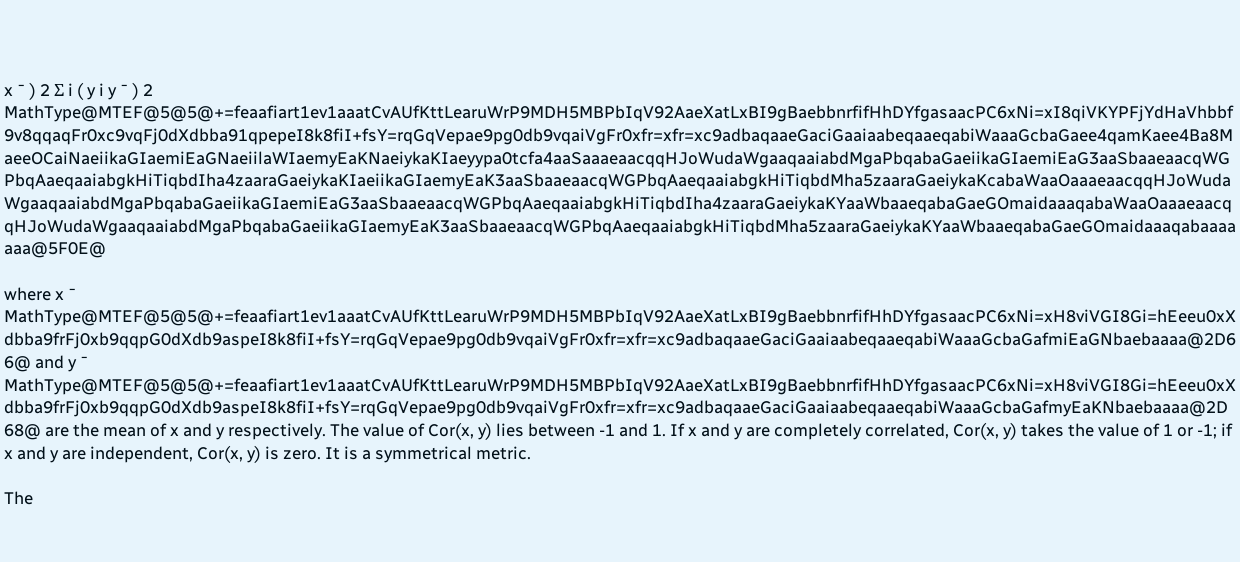x ¯ ) 2 Σ i ( y i y ¯ ) 2 MathType@MTEF@5@5@+=feaafiart1ev1aaatCvAUfKttLearuWrP9MDH5MBPbIqV92AaeXatLxBI9gBaebbnrfifHhDYfgasaacPC6xNi=xI8qiVKYPFjYdHaVhbbf9v8qqaqFr0xc9vqFj0dXdbba91qpepeI8k8fiI+fsY=rqGqVepae9pg0db9vqaiVgFr0xfr=xfr=xc9adbaqaaeGaciGaaiaabeqaaeqabiWaaaGcbaGaee4qamKaee4Ba8MaeeOCaiNaeiikaGIaemiEaGNaeiilaWIaemyEaKNaeiykaKIaeyypa0tcfa4aaSaaaeaacqqHJoWudaWgaaqaaiabdMgaPbqabaGaeiikaGIaemiEaG3aaSbaaeaacqWGPbqAaeqaaiabgkHiTiqbdIha4zaaraGaeiykaKIaeiikaGIaemyEaK3aaSbaaeaacqWGPbqAaeqaaiabgkHiTiqbdMha5zaaraGaeiykaKcabaWaaOaaaeaacqqHJoWudaWgaaqaaiabdMgaPbqabaGaeiikaGIaemiEaG3aaSbaaeaacqWGPbqAaeqaaiabgkHiTiqbdIha4zaaraGaeiykaKYaaWbaaeqabaGaeGOmaidaaaqabaWaaOaaaeaacqqHJoWudaWgaaqaaiabdMgaPbqabaGaeiikaGIaemyEaK3aaSbaaeaacqWGPbqAaeqaaiabgkHiTiqbdMha5zaaraGaeiykaKYaaWbaaeqabaGaeGOmaidaaaqabaaaaaaa@5F0E@

where x ¯ MathType@MTEF@5@5@+=feaafiart1ev1aaatCvAUfKttLearuWrP9MDH5MBPbIqV92AaeXatLxBI9gBaebbnrfifHhDYfgasaacPC6xNi=xH8viVGI8Gi=hEeeu0xXdbba9frFj0xb9qqpG0dXdb9aspeI8k8fiI+fsY=rqGqVepae9pg0db9vqaiVgFr0xfr=xfr=xc9adbaqaaeGaciGaaiaabeqaaeqabiWaaaGcbaGafmiEaGNbaebaaaa@2D66@ and y ¯ MathType@MTEF@5@5@+=feaafiart1ev1aaatCvAUfKttLearuWrP9MDH5MBPbIqV92AaeXatLxBI9gBaebbnrfifHhDYfgasaacPC6xNi=xH8viVGI8Gi=hEeeu0xXdbba9frFj0xb9qqpG0dXdb9aspeI8k8fiI+fsY=rqGqVepae9pg0db9vqaiVgFr0xfr=xfr=xc9adbaqaaeGaciGaaiaabeqaaeqabiWaaaGcbaGafmyEaKNbaebaaaa@2D68@ are the mean of x and y respectively. The value of Cor(x, y) lies between -1 and 1. If x and y are completely correlated, Cor(x, y) takes the value of 1 or -1; if x and y are independent, Cor(x, y) is zero. It is a symmetrical metric.

The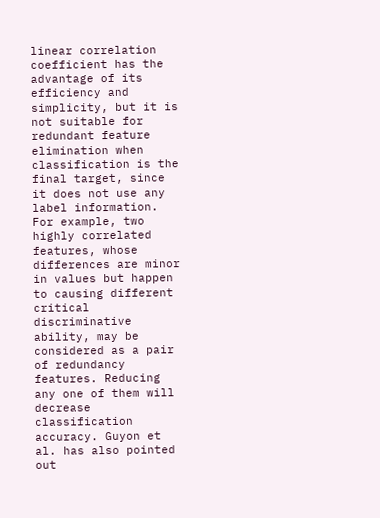linear correlation coefficient has the advantage of its efficiency and simplicity, but it is not suitable for redundant feature elimination when classification is the final target, since it does not use any label information. For example, two highly correlated features, whose differences are minor in values but happen to causing different critical discriminative ability, may be considered as a pair of redundancy features. Reducing any one of them will decrease classification accuracy. Guyon et al. has also pointed out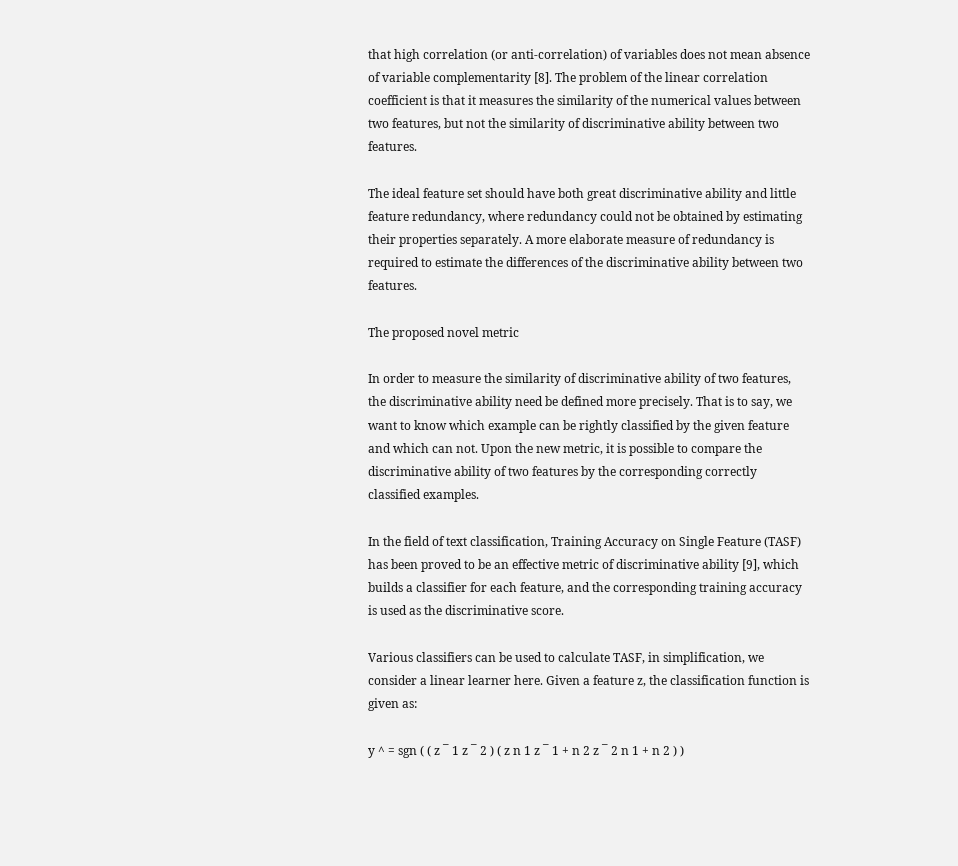that high correlation (or anti-correlation) of variables does not mean absence of variable complementarity [8]. The problem of the linear correlation coefficient is that it measures the similarity of the numerical values between two features, but not the similarity of discriminative ability between two features.

The ideal feature set should have both great discriminative ability and little feature redundancy, where redundancy could not be obtained by estimating their properties separately. A more elaborate measure of redundancy is required to estimate the differences of the discriminative ability between two features.

The proposed novel metric

In order to measure the similarity of discriminative ability of two features, the discriminative ability need be defined more precisely. That is to say, we want to know which example can be rightly classified by the given feature and which can not. Upon the new metric, it is possible to compare the discriminative ability of two features by the corresponding correctly classified examples.

In the field of text classification, Training Accuracy on Single Feature (TASF) has been proved to be an effective metric of discriminative ability [9], which builds a classifier for each feature, and the corresponding training accuracy is used as the discriminative score.

Various classifiers can be used to calculate TASF, in simplification, we consider a linear learner here. Given a feature z, the classification function is given as:

y ^ = sgn ( ( z ¯ 1 z ¯ 2 ) ( z n 1 z ¯ 1 + n 2 z ¯ 2 n 1 + n 2 ) )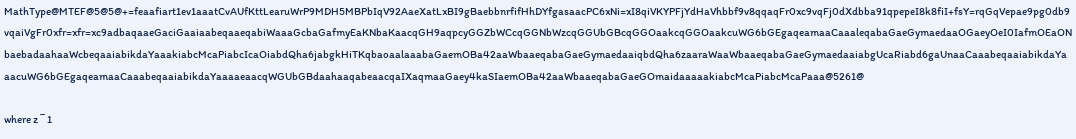MathType@MTEF@5@5@+=feaafiart1ev1aaatCvAUfKttLearuWrP9MDH5MBPbIqV92AaeXatLxBI9gBaebbnrfifHhDYfgasaacPC6xNi=xI8qiVKYPFjYdHaVhbbf9v8qqaqFr0xc9vqFj0dXdbba91qpepeI8k8fiI+fsY=rqGqVepae9pg0db9vqaiVgFr0xfr=xfr=xc9adbaqaaeGaciGaaiaabeqaaeqabiWaaaGcbaGafmyEaKNbaKaacqGH9aqpcyGGZbWCcqGGNbWzcqGGUbGBcqGGOaakcqGGOaakcuWG6bGEgaqeamaaCaaaleqabaGaeGymaedaaOGaeyOeI0IafmOEaONbaebadaahaaWcbeqaaiabikdaYaaakiabcMcaPiabcIcaOiabdQha6jabgkHiTKqbaoaalaaabaGaemOBa42aaWbaaeqabaGaeGymaedaaiqbdQha6zaaraWaaWbaaeqabaGaeGymaedaaiabgUcaRiabd6gaUnaaCaaabeqaaiabikdaYaaacuWG6bGEgaqeamaaCaaabeqaaiabikdaYaaaaeaacqWGUbGBdaahaaqabeaacqaIXaqmaaGaey4kaSIaemOBa42aaWbaaeqabaGaeGOmaidaaaaakiabcMcaPiabcMcaPaaa@5261@

where z ¯ 1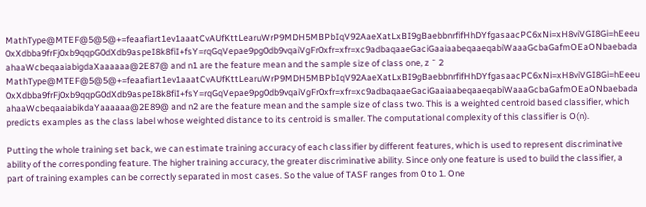MathType@MTEF@5@5@+=feaafiart1ev1aaatCvAUfKttLearuWrP9MDH5MBPbIqV92AaeXatLxBI9gBaebbnrfifHhDYfgasaacPC6xNi=xH8viVGI8Gi=hEeeu0xXdbba9frFj0xb9qqpG0dXdb9aspeI8k8fiI+fsY=rqGqVepae9pg0db9vqaiVgFr0xfr=xfr=xc9adbaqaaeGaciGaaiaabeqaaeqabiWaaaGcbaGafmOEaONbaebadaahaaWcbeqaaiabigdaXaaaaaa@2E87@ and n1 are the feature mean and the sample size of class one, z ¯ 2 MathType@MTEF@5@5@+=feaafiart1ev1aaatCvAUfKttLearuWrP9MDH5MBPbIqV92AaeXatLxBI9gBaebbnrfifHhDYfgasaacPC6xNi=xH8viVGI8Gi=hEeeu0xXdbba9frFj0xb9qqpG0dXdb9aspeI8k8fiI+fsY=rqGqVepae9pg0db9vqaiVgFr0xfr=xfr=xc9adbaqaaeGaciGaaiaabeqaaeqabiWaaaGcbaGafmOEaONbaebadaahaaWcbeqaaiabikdaYaaaaaa@2E89@ and n2 are the feature mean and the sample size of class two. This is a weighted centroid based classifier, which predicts examples as the class label whose weighted distance to its centroid is smaller. The computational complexity of this classifier is O(n).

Putting the whole training set back, we can estimate training accuracy of each classifier by different features, which is used to represent discriminative ability of the corresponding feature. The higher training accuracy, the greater discriminative ability. Since only one feature is used to build the classifier, a part of training examples can be correctly separated in most cases. So the value of TASF ranges from 0 to 1. One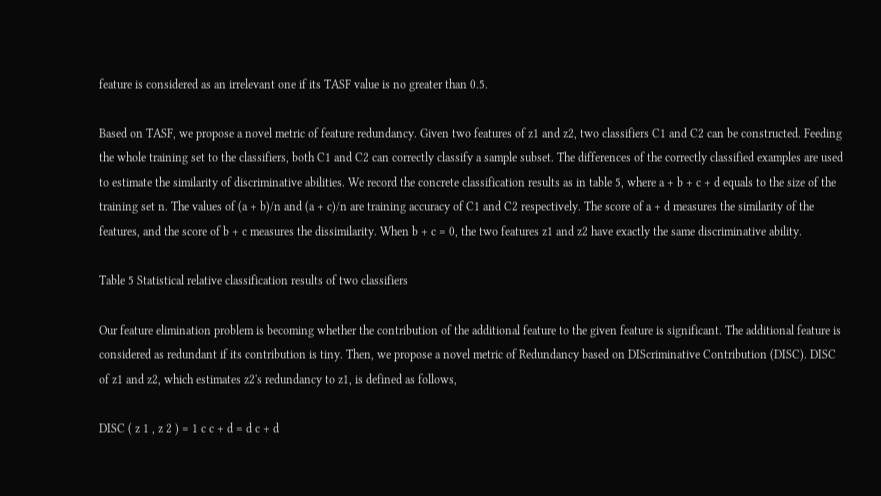feature is considered as an irrelevant one if its TASF value is no greater than 0.5.

Based on TASF, we propose a novel metric of feature redundancy. Given two features of z1 and z2, two classifiers C1 and C2 can be constructed. Feeding the whole training set to the classifiers, both C1 and C2 can correctly classify a sample subset. The differences of the correctly classified examples are used to estimate the similarity of discriminative abilities. We record the concrete classification results as in table 5, where a + b + c + d equals to the size of the training set n. The values of (a + b)/n and (a + c)/n are training accuracy of C1 and C2 respectively. The score of a + d measures the similarity of the features, and the score of b + c measures the dissimilarity. When b + c = 0, the two features z1 and z2 have exactly the same discriminative ability.

Table 5 Statistical relative classification results of two classifiers

Our feature elimination problem is becoming whether the contribution of the additional feature to the given feature is significant. The additional feature is considered as redundant if its contribution is tiny. Then, we propose a novel metric of Redundancy based on DIScriminative Contribution (DISC). DISC of z1 and z2, which estimates z2's redundancy to z1, is defined as follows,

DISC ( z 1 , z 2 ) = 1 c c + d = d c + d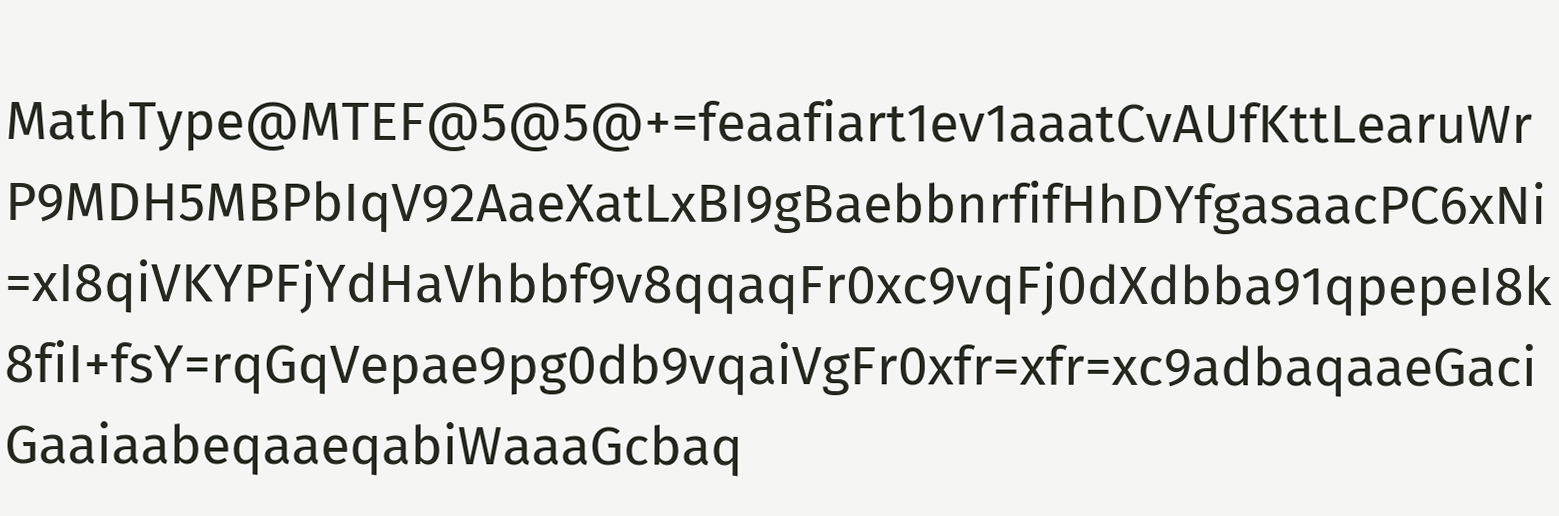MathType@MTEF@5@5@+=feaafiart1ev1aaatCvAUfKttLearuWrP9MDH5MBPbIqV92AaeXatLxBI9gBaebbnrfifHhDYfgasaacPC6xNi=xI8qiVKYPFjYdHaVhbbf9v8qqaqFr0xc9vqFj0dXdbba91qpepeI8k8fiI+fsY=rqGqVepae9pg0db9vqaiVgFr0xfr=xfr=xc9adbaqaaeGaciGaaiaabeqaaeqabiWaaaGcbaq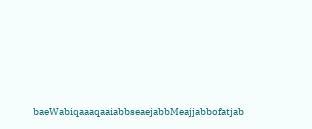baeWabiqaaaqaaiabbseaejabbMeajjabbofatjab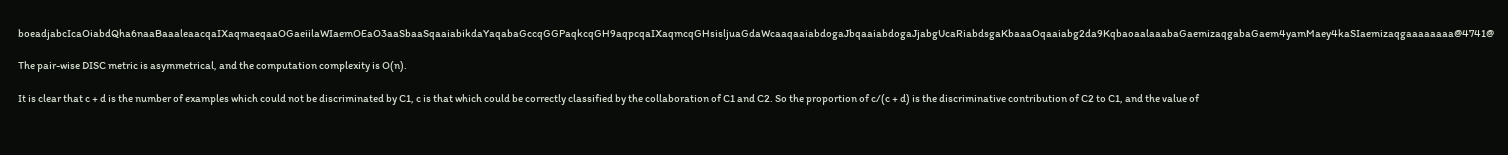boeadjabcIcaOiabdQha6naaBaaaleaacqaIXaqmaeqaaOGaeiilaWIaemOEaO3aaSbaaSqaaiabikdaYaqabaGccqGGPaqkcqGH9aqpcqaIXaqmcqGHsisljuaGdaWcaaqaaiabdogaJbqaaiabdogaJjabgUcaRiabdsgaKbaaaOqaaiabg2da9KqbaoaalaaabaGaemizaqgabaGaem4yamMaey4kaSIaemizaqgaaaaaaaa@4741@

The pair-wise DISC metric is asymmetrical, and the computation complexity is O(n).

It is clear that c + d is the number of examples which could not be discriminated by C1, c is that which could be correctly classified by the collaboration of C1 and C2. So the proportion of c/(c + d) is the discriminative contribution of C2 to C1, and the value of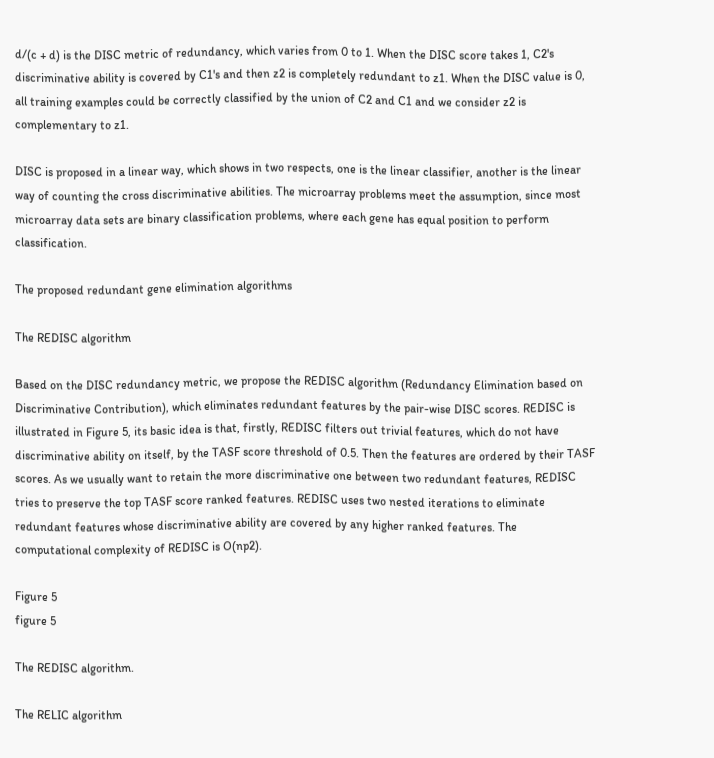d/(c + d) is the DISC metric of redundancy, which varies from 0 to 1. When the DISC score takes 1, C2's discriminative ability is covered by C1's and then z2 is completely redundant to z1. When the DISC value is 0, all training examples could be correctly classified by the union of C2 and C1 and we consider z2 is complementary to z1.

DISC is proposed in a linear way, which shows in two respects, one is the linear classifier, another is the linear way of counting the cross discriminative abilities. The microarray problems meet the assumption, since most microarray data sets are binary classification problems, where each gene has equal position to perform classification.

The proposed redundant gene elimination algorithms

The REDISC algorithm

Based on the DISC redundancy metric, we propose the REDISC algorithm (Redundancy Elimination based on Discriminative Contribution), which eliminates redundant features by the pair-wise DISC scores. REDISC is illustrated in Figure 5, its basic idea is that, firstly, REDISC filters out trivial features, which do not have discriminative ability on itself, by the TASF score threshold of 0.5. Then the features are ordered by their TASF scores. As we usually want to retain the more discriminative one between two redundant features, REDISC tries to preserve the top TASF score ranked features. REDISC uses two nested iterations to eliminate redundant features whose discriminative ability are covered by any higher ranked features. The computational complexity of REDISC is O(np2).

Figure 5
figure 5

The REDISC algorithm.

The RELIC algorithm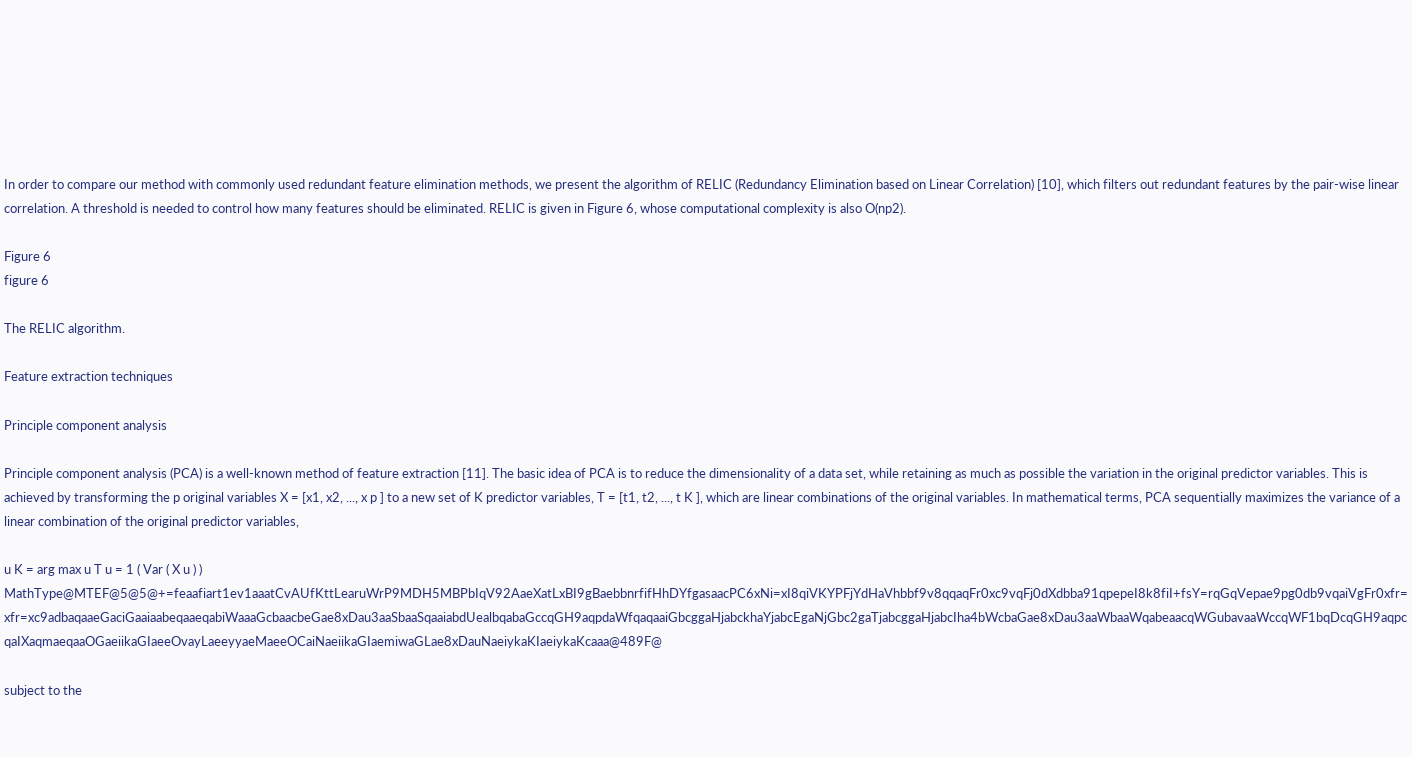In order to compare our method with commonly used redundant feature elimination methods, we present the algorithm of RELIC (Redundancy Elimination based on Linear Correlation) [10], which filters out redundant features by the pair-wise linear correlation. A threshold is needed to control how many features should be eliminated. RELIC is given in Figure 6, whose computational complexity is also O(np2).

Figure 6
figure 6

The RELIC algorithm.

Feature extraction techniques

Principle component analysis

Principle component analysis (PCA) is a well-known method of feature extraction [11]. The basic idea of PCA is to reduce the dimensionality of a data set, while retaining as much as possible the variation in the original predictor variables. This is achieved by transforming the p original variables X = [x1, x2, ..., x p ] to a new set of K predictor variables, T = [t1, t2, ..., t K ], which are linear combinations of the original variables. In mathematical terms, PCA sequentially maximizes the variance of a linear combination of the original predictor variables,

u K = arg max u T u = 1 ( Var ( X u ) ) MathType@MTEF@5@5@+=feaafiart1ev1aaatCvAUfKttLearuWrP9MDH5MBPbIqV92AaeXatLxBI9gBaebbnrfifHhDYfgasaacPC6xNi=xI8qiVKYPFjYdHaVhbbf9v8qqaqFr0xc9vqFj0dXdbba91qpepeI8k8fiI+fsY=rqGqVepae9pg0db9vqaiVgFr0xfr=xfr=xc9adbaqaaeGaciGaaiaabeqaaeqabiWaaaGcbaacbeGae8xDau3aaSbaaSqaaiabdUealbqabaGccqGH9aqpdaWfqaqaaiGbcggaHjabckhaYjabcEgaNjGbc2gaTjabcggaHjabcIha4bWcbaGae8xDau3aaWbaaWqabeaacqWGubavaaWccqWF1bqDcqGH9aqpcqaIXaqmaeqaaOGaeiikaGIaeeOvayLaeeyyaeMaeeOCaiNaeiikaGIaemiwaGLae8xDauNaeiykaKIaeiykaKcaaa@489F@

subject to the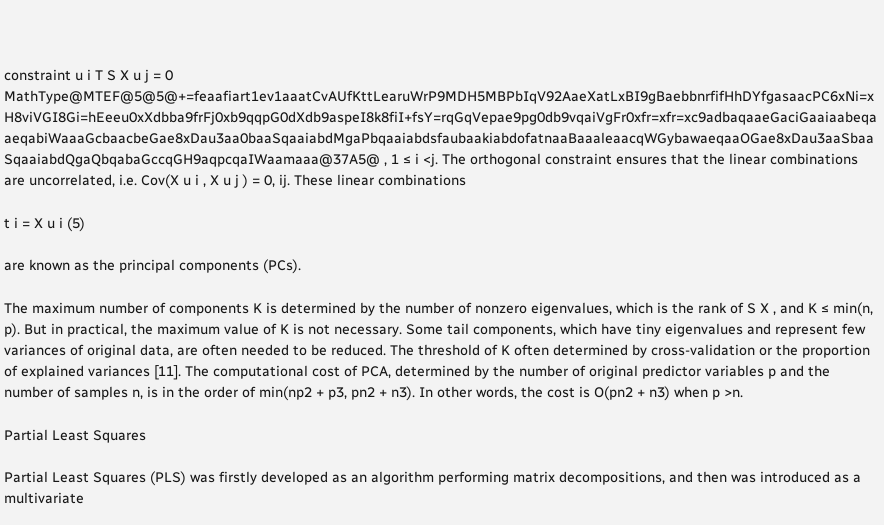constraint u i T S X u j = 0 MathType@MTEF@5@5@+=feaafiart1ev1aaatCvAUfKttLearuWrP9MDH5MBPbIqV92AaeXatLxBI9gBaebbnrfifHhDYfgasaacPC6xNi=xH8viVGI8Gi=hEeeu0xXdbba9frFj0xb9qqpG0dXdb9aspeI8k8fiI+fsY=rqGqVepae9pg0db9vqaiVgFr0xfr=xfr=xc9adbaqaaeGaciGaaiaabeqaaeqabiWaaaGcbaacbeGae8xDau3aa0baaSqaaiabdMgaPbqaaiabdsfaubaakiabdofatnaaBaaaleaacqWGybawaeqaaOGae8xDau3aaSbaaSqaaiabdQgaQbqabaGccqGH9aqpcqaIWaamaaa@37A5@ , 1 ≤ i <j. The orthogonal constraint ensures that the linear combinations are uncorrelated, i.e. Cov(X u i , X u j ) = 0, ij. These linear combinations

t i = X u i (5)

are known as the principal components (PCs).

The maximum number of components K is determined by the number of nonzero eigenvalues, which is the rank of S X , and K ≤ min(n, p). But in practical, the maximum value of K is not necessary. Some tail components, which have tiny eigenvalues and represent few variances of original data, are often needed to be reduced. The threshold of K often determined by cross-validation or the proportion of explained variances [11]. The computational cost of PCA, determined by the number of original predictor variables p and the number of samples n, is in the order of min(np2 + p3, pn2 + n3). In other words, the cost is O(pn2 + n3) when p >n.

Partial Least Squares

Partial Least Squares (PLS) was firstly developed as an algorithm performing matrix decompositions, and then was introduced as a multivariate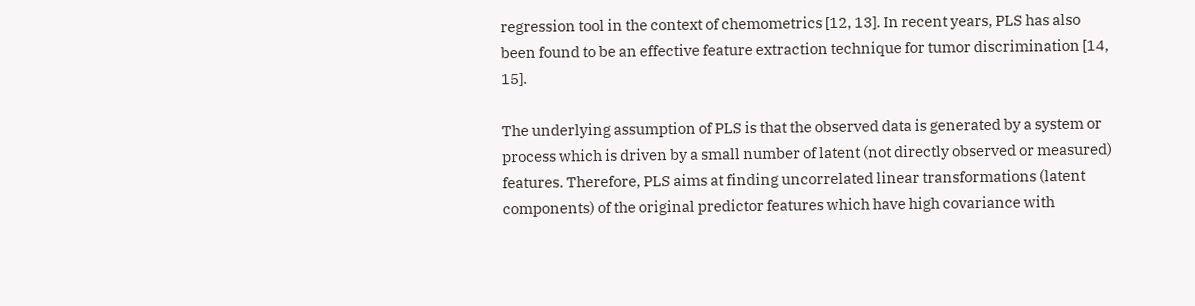regression tool in the context of chemometrics [12, 13]. In recent years, PLS has also been found to be an effective feature extraction technique for tumor discrimination [14, 15].

The underlying assumption of PLS is that the observed data is generated by a system or process which is driven by a small number of latent (not directly observed or measured) features. Therefore, PLS aims at finding uncorrelated linear transformations (latent components) of the original predictor features which have high covariance with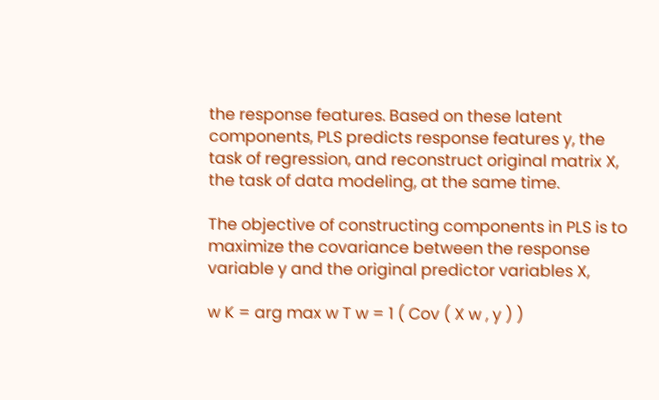the response features. Based on these latent components, PLS predicts response features y, the task of regression, and reconstruct original matrix X, the task of data modeling, at the same time.

The objective of constructing components in PLS is to maximize the covariance between the response variable y and the original predictor variables X,

w K = arg max w T w = 1 ( Cov ( X w , y ) )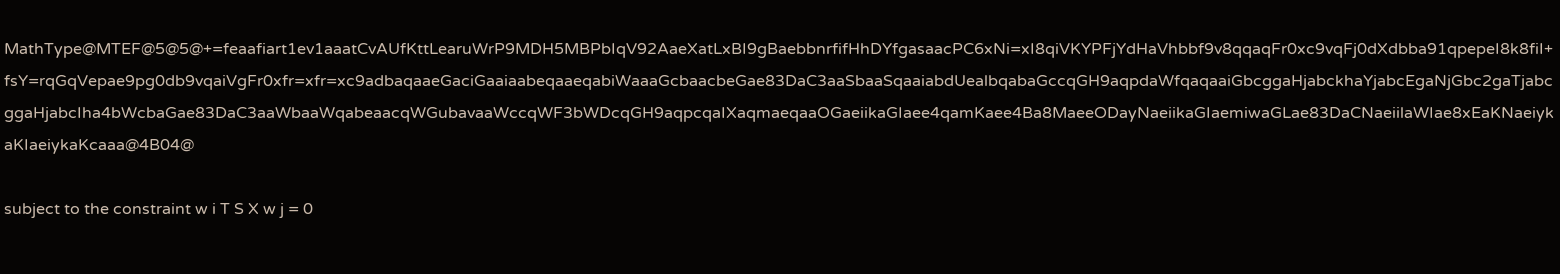MathType@MTEF@5@5@+=feaafiart1ev1aaatCvAUfKttLearuWrP9MDH5MBPbIqV92AaeXatLxBI9gBaebbnrfifHhDYfgasaacPC6xNi=xI8qiVKYPFjYdHaVhbbf9v8qqaqFr0xc9vqFj0dXdbba91qpepeI8k8fiI+fsY=rqGqVepae9pg0db9vqaiVgFr0xfr=xfr=xc9adbaqaaeGaciGaaiaabeqaaeqabiWaaaGcbaacbeGae83DaC3aaSbaaSqaaiabdUealbqabaGccqGH9aqpdaWfqaqaaiGbcggaHjabckhaYjabcEgaNjGbc2gaTjabcggaHjabcIha4bWcbaGae83DaC3aaWbaaWqabeaacqWGubavaaWccqWF3bWDcqGH9aqpcqaIXaqmaeqaaOGaeiikaGIaee4qamKaee4Ba8MaeeODayNaeiikaGIaemiwaGLae83DaCNaeiilaWIae8xEaKNaeiykaKIaeiykaKcaaa@4B04@

subject to the constraint w i T S X w j = 0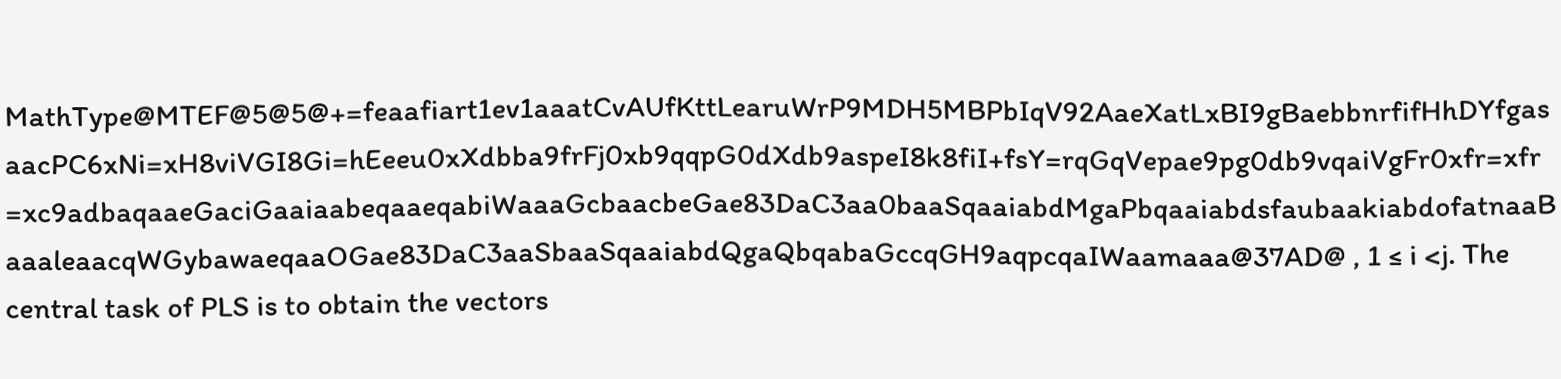MathType@MTEF@5@5@+=feaafiart1ev1aaatCvAUfKttLearuWrP9MDH5MBPbIqV92AaeXatLxBI9gBaebbnrfifHhDYfgasaacPC6xNi=xH8viVGI8Gi=hEeeu0xXdbba9frFj0xb9qqpG0dXdb9aspeI8k8fiI+fsY=rqGqVepae9pg0db9vqaiVgFr0xfr=xfr=xc9adbaqaaeGaciGaaiaabeqaaeqabiWaaaGcbaacbeGae83DaC3aa0baaSqaaiabdMgaPbqaaiabdsfaubaakiabdofatnaaBaaaleaacqWGybawaeqaaOGae83DaC3aaSbaaSqaaiabdQgaQbqabaGccqGH9aqpcqaIWaamaaa@37AD@ , 1 ≤ i <j. The central task of PLS is to obtain the vectors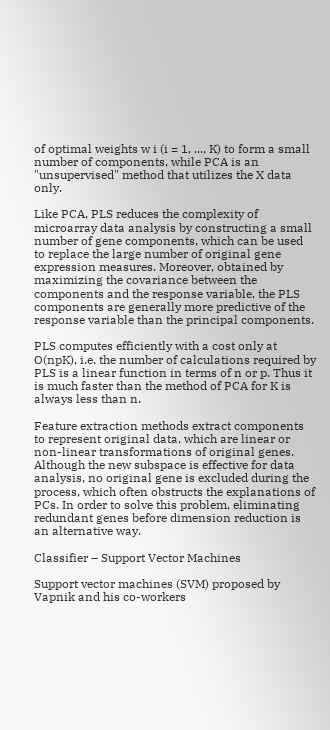of optimal weights w i (i = 1, ..., K) to form a small number of components, while PCA is an "unsupervised" method that utilizes the X data only.

Like PCA, PLS reduces the complexity of microarray data analysis by constructing a small number of gene components, which can be used to replace the large number of original gene expression measures. Moreover, obtained by maximizing the covariance between the components and the response variable, the PLS components are generally more predictive of the response variable than the principal components.

PLS computes efficiently with a cost only at O(npK), i.e. the number of calculations required by PLS is a linear function in terms of n or p. Thus it is much faster than the method of PCA for K is always less than n.

Feature extraction methods extract components to represent original data, which are linear or non-linear transformations of original genes. Although the new subspace is effective for data analysis, no original gene is excluded during the process, which often obstructs the explanations of PCs. In order to solve this problem, eliminating redundant genes before dimension reduction is an alternative way.

Classifier – Support Vector Machines

Support vector machines (SVM) proposed by Vapnik and his co-workers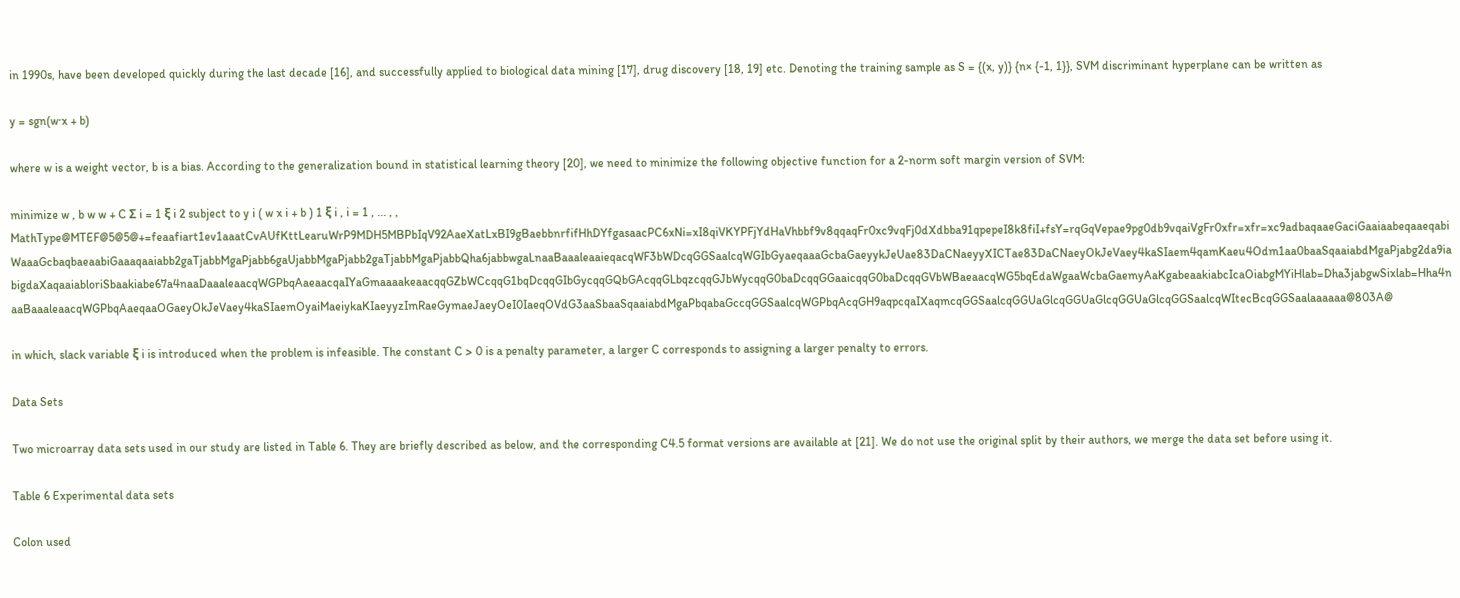in 1990s, have been developed quickly during the last decade [16], and successfully applied to biological data mining [17], drug discovery [18, 19] etc. Denoting the training sample as S = {(x, y)} {n× {-1, 1}}, SVM discriminant hyperplane can be written as

y = sgn(w·x + b)

where w is a weight vector, b is a bias. According to the generalization bound in statistical learning theory [20], we need to minimize the following objective function for a 2-norm soft margin version of SVM:

minimize w , b w w + C Σ i = 1 ξ i 2 subject to y i ( w x i + b ) 1 ξ i , i = 1 , ... , , MathType@MTEF@5@5@+=feaafiart1ev1aaatCvAUfKttLearuWrP9MDH5MBPbIqV92AaeXatLxBI9gBaebbnrfifHhDYfgasaacPC6xNi=xI8qiVKYPFjYdHaVhbbf9v8qqaqFr0xc9vqFj0dXdbba91qpepeI8k8fiI+fsY=rqGqVepae9pg0db9vqaiVgFr0xfr=xfr=xc9adbaqaaeGaciGaaiaabeqaaeqabiWaaaGcbaqbaeaabiGaaaqaaiabb2gaTjabbMgaPjabb6gaUjabbMgaPjabb2gaTjabbMgaPjabbQha6jabbwgaLnaaBaaaleaaieqacqWF3bWDcqGGSaalcqWGIbGyaeqaaaGcbaGaeyykJeUae83DaCNaeyyXICTae83DaCNaeyOkJeVaey4kaSIaem4qamKaeu4Odm1aa0baaSqaaiabdMgaPjabg2da9iabigdaXaqaaiabloriSbaakiabe67a4naaDaaaleaacqWGPbqAaeaacqaIYaGmaaaakeaacqqGZbWCcqqG1bqDcqqGIbGycqqGQbGAcqqGLbqzcqqGJbWycqqG0baDcqqGGaaicqqG0baDcqqGVbWBaeaacqWG5bqEdaWgaaWcbaGaemyAaKgabeaakiabcIcaOiabgMYiHlab=Dha3jabgwSixlab=Hha4naaBaaaleaacqWGPbqAaeqaaOGaeyOkJeVaey4kaSIaemOyaiMaeiykaKIaeyyzImRaeGymaeJaeyOeI0IaeqOVdG3aaSbaaSqaaiabdMgaPbqabaGccqGGSaalcqWGPbqAcqGH9aqpcqaIXaqmcqGGSaalcqGGUaGlcqGGUaGlcqGGUaGlcqGGSaalcqWItecBcqGGSaalaaaaaa@803A@

in which, slack variable ξ i is introduced when the problem is infeasible. The constant C > 0 is a penalty parameter, a larger C corresponds to assigning a larger penalty to errors.

Data Sets

Two microarray data sets used in our study are listed in Table 6. They are briefly described as below, and the corresponding C4.5 format versions are available at [21]. We do not use the original split by their authors, we merge the data set before using it.

Table 6 Experimental data sets

Colon used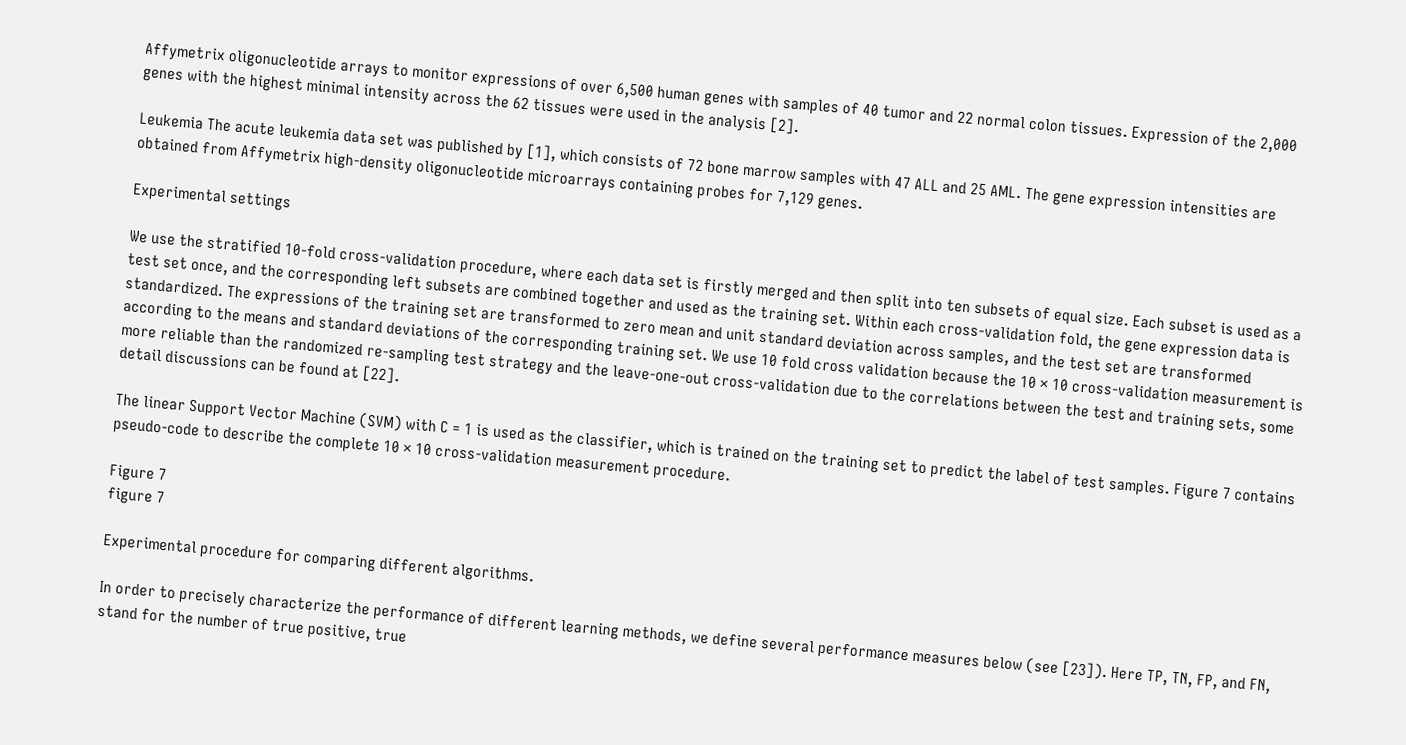Affymetrix oligonucleotide arrays to monitor expressions of over 6,500 human genes with samples of 40 tumor and 22 normal colon tissues. Expression of the 2,000 genes with the highest minimal intensity across the 62 tissues were used in the analysis [2].

Leukemia The acute leukemia data set was published by [1], which consists of 72 bone marrow samples with 47 ALL and 25 AML. The gene expression intensities are obtained from Affymetrix high-density oligonucleotide microarrays containing probes for 7,129 genes.

Experimental settings

We use the stratified 10-fold cross-validation procedure, where each data set is firstly merged and then split into ten subsets of equal size. Each subset is used as a test set once, and the corresponding left subsets are combined together and used as the training set. Within each cross-validation fold, the gene expression data is standardized. The expressions of the training set are transformed to zero mean and unit standard deviation across samples, and the test set are transformed according to the means and standard deviations of the corresponding training set. We use 10 fold cross validation because the 10 × 10 cross-validation measurement is more reliable than the randomized re-sampling test strategy and the leave-one-out cross-validation due to the correlations between the test and training sets, some detail discussions can be found at [22].

The linear Support Vector Machine (SVM) with C = 1 is used as the classifier, which is trained on the training set to predict the label of test samples. Figure 7 contains pseudo-code to describe the complete 10 × 10 cross-validation measurement procedure.

Figure 7
figure 7

Experimental procedure for comparing different algorithms.

In order to precisely characterize the performance of different learning methods, we define several performance measures below (see [23]). Here TP, TN, FP, and FN, stand for the number of true positive, true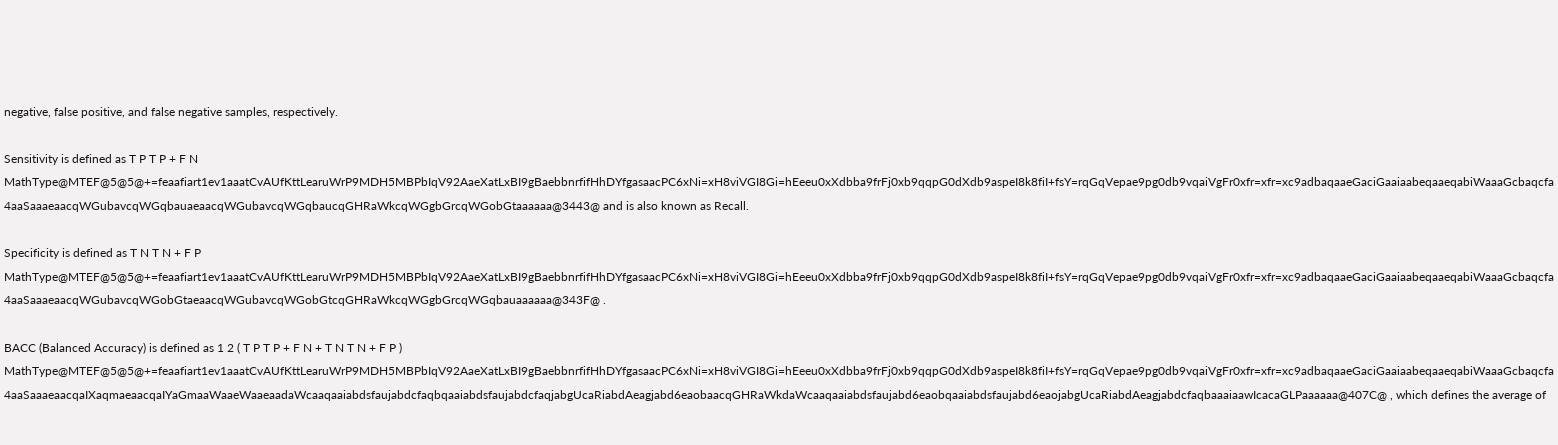negative, false positive, and false negative samples, respectively.

Sensitivity is defined as T P T P + F N MathType@MTEF@5@5@+=feaafiart1ev1aaatCvAUfKttLearuWrP9MDH5MBPbIqV92AaeXatLxBI9gBaebbnrfifHhDYfgasaacPC6xNi=xH8viVGI8Gi=hEeeu0xXdbba9frFj0xb9qqpG0dXdb9aspeI8k8fiI+fsY=rqGqVepae9pg0db9vqaiVgFr0xfr=xfr=xc9adbaqaaeGaciGaaiaabeqaaeqabiWaaaGcbaqcfa4aaSaaaeaacqWGubavcqWGqbauaeaacqWGubavcqWGqbaucqGHRaWkcqWGgbGrcqWGobGtaaaaaa@3443@ and is also known as Recall.

Specificity is defined as T N T N + F P MathType@MTEF@5@5@+=feaafiart1ev1aaatCvAUfKttLearuWrP9MDH5MBPbIqV92AaeXatLxBI9gBaebbnrfifHhDYfgasaacPC6xNi=xH8viVGI8Gi=hEeeu0xXdbba9frFj0xb9qqpG0dXdb9aspeI8k8fiI+fsY=rqGqVepae9pg0db9vqaiVgFr0xfr=xfr=xc9adbaqaaeGaciGaaiaabeqaaeqabiWaaaGcbaqcfa4aaSaaaeaacqWGubavcqWGobGtaeaacqWGubavcqWGobGtcqGHRaWkcqWGgbGrcqWGqbauaaaaaa@343F@ .

BACC (Balanced Accuracy) is defined as 1 2 ( T P T P + F N + T N T N + F P ) MathType@MTEF@5@5@+=feaafiart1ev1aaatCvAUfKttLearuWrP9MDH5MBPbIqV92AaeXatLxBI9gBaebbnrfifHhDYfgasaacPC6xNi=xH8viVGI8Gi=hEeeu0xXdbba9frFj0xb9qqpG0dXdb9aspeI8k8fiI+fsY=rqGqVepae9pg0db9vqaiVgFr0xfr=xfr=xc9adbaqaaeGaciGaaiaabeqaaeqabiWaaaGcbaqcfa4aaSaaaeaacqaIXaqmaeaacqaIYaGmaaWaaeWaaeaadaWcaaqaaiabdsfaujabdcfaqbqaaiabdsfaujabdcfaqjabgUcaRiabdAeagjabd6eaobaacqGHRaWkdaWcaaqaaiabdsfaujabd6eaobqaaiabdsfaujabd6eaojabgUcaRiabdAeagjabdcfaqbaaaiaawIcacaGLPaaaaaa@407C@ , which defines the average of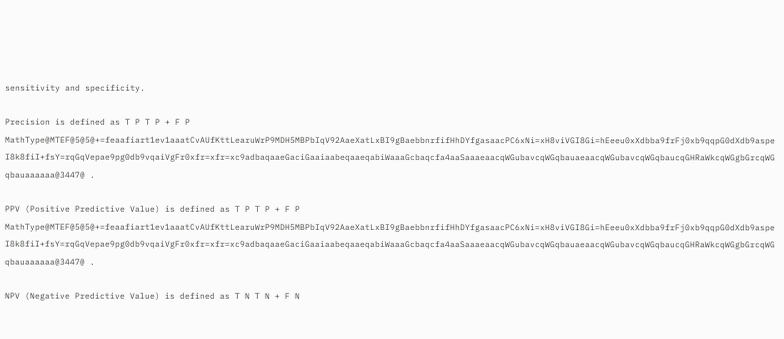sensitivity and specificity.

Precision is defined as T P T P + F P MathType@MTEF@5@5@+=feaafiart1ev1aaatCvAUfKttLearuWrP9MDH5MBPbIqV92AaeXatLxBI9gBaebbnrfifHhDYfgasaacPC6xNi=xH8viVGI8Gi=hEeeu0xXdbba9frFj0xb9qqpG0dXdb9aspeI8k8fiI+fsY=rqGqVepae9pg0db9vqaiVgFr0xfr=xfr=xc9adbaqaaeGaciGaaiaabeqaaeqabiWaaaGcbaqcfa4aaSaaaeaacqWGubavcqWGqbauaeaacqWGubavcqWGqbaucqGHRaWkcqWGgbGrcqWGqbauaaaaaa@3447@ .

PPV (Positive Predictive Value) is defined as T P T P + F P MathType@MTEF@5@5@+=feaafiart1ev1aaatCvAUfKttLearuWrP9MDH5MBPbIqV92AaeXatLxBI9gBaebbnrfifHhDYfgasaacPC6xNi=xH8viVGI8Gi=hEeeu0xXdbba9frFj0xb9qqpG0dXdb9aspeI8k8fiI+fsY=rqGqVepae9pg0db9vqaiVgFr0xfr=xfr=xc9adbaqaaeGaciGaaiaabeqaaeqabiWaaaGcbaqcfa4aaSaaaeaacqWGubavcqWGqbauaeaacqWGubavcqWGqbaucqGHRaWkcqWGgbGrcqWGqbauaaaaaa@3447@ .

NPV (Negative Predictive Value) is defined as T N T N + F N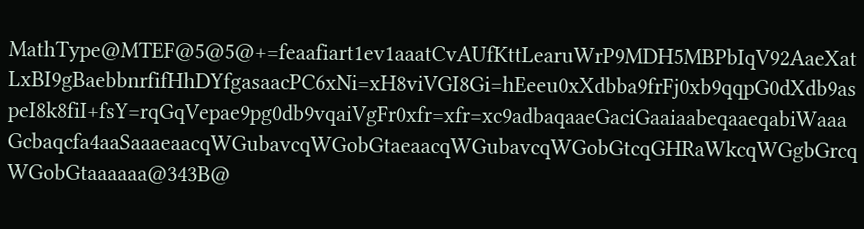MathType@MTEF@5@5@+=feaafiart1ev1aaatCvAUfKttLearuWrP9MDH5MBPbIqV92AaeXatLxBI9gBaebbnrfifHhDYfgasaacPC6xNi=xH8viVGI8Gi=hEeeu0xXdbba9frFj0xb9qqpG0dXdb9aspeI8k8fiI+fsY=rqGqVepae9pg0db9vqaiVgFr0xfr=xfr=xc9adbaqaaeGaciGaaiaabeqaaeqabiWaaaGcbaqcfa4aaSaaaeaacqWGubavcqWGobGtaeaacqWGubavcqWGobGtcqGHRaWkcqWGgbGrcqWGobGtaaaaaa@343B@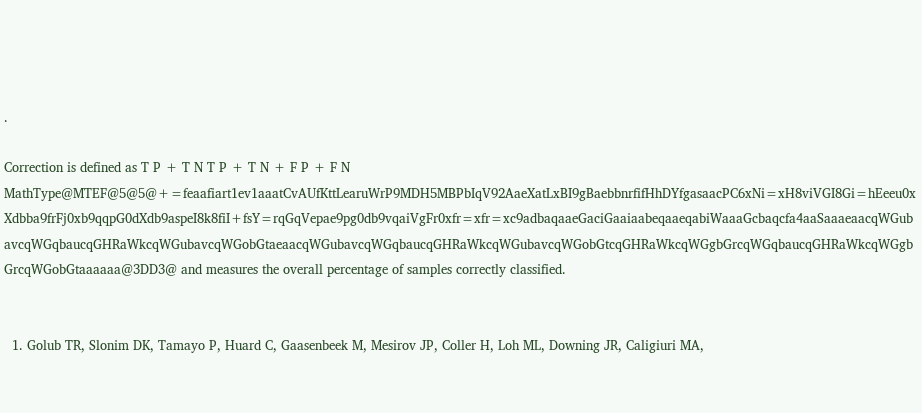.

Correction is defined as T P + T N T P + T N + F P + F N MathType@MTEF@5@5@+=feaafiart1ev1aaatCvAUfKttLearuWrP9MDH5MBPbIqV92AaeXatLxBI9gBaebbnrfifHhDYfgasaacPC6xNi=xH8viVGI8Gi=hEeeu0xXdbba9frFj0xb9qqpG0dXdb9aspeI8k8fiI+fsY=rqGqVepae9pg0db9vqaiVgFr0xfr=xfr=xc9adbaqaaeGaciGaaiaabeqaaeqabiWaaaGcbaqcfa4aaSaaaeaacqWGubavcqWGqbaucqGHRaWkcqWGubavcqWGobGtaeaacqWGubavcqWGqbaucqGHRaWkcqWGubavcqWGobGtcqGHRaWkcqWGgbGrcqWGqbaucqGHRaWkcqWGgbGrcqWGobGtaaaaaa@3DD3@ and measures the overall percentage of samples correctly classified.


  1. Golub TR, Slonim DK, Tamayo P, Huard C, Gaasenbeek M, Mesirov JP, Coller H, Loh ML, Downing JR, Caligiuri MA,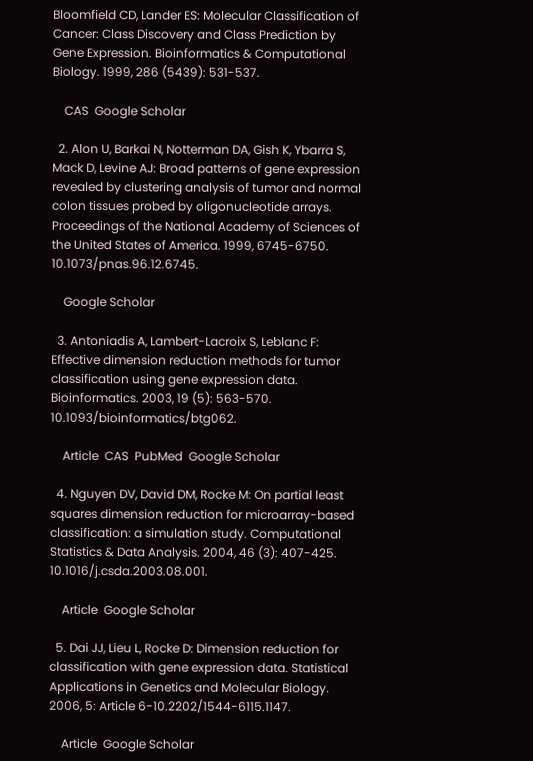Bloomfield CD, Lander ES: Molecular Classification of Cancer: Class Discovery and Class Prediction by Gene Expression. Bioinformatics & Computational Biology. 1999, 286 (5439): 531-537.

    CAS  Google Scholar

  2. Alon U, Barkai N, Notterman DA, Gish K, Ybarra S, Mack D, Levine AJ: Broad patterns of gene expression revealed by clustering analysis of tumor and normal colon tissues probed by oligonucleotide arrays. Proceedings of the National Academy of Sciences of the United States of America. 1999, 6745-6750. 10.1073/pnas.96.12.6745.

    Google Scholar

  3. Antoniadis A, Lambert-Lacroix S, Leblanc F: Effective dimension reduction methods for tumor classification using gene expression data. Bioinformatics. 2003, 19 (5): 563-570. 10.1093/bioinformatics/btg062.

    Article  CAS  PubMed  Google Scholar

  4. Nguyen DV, David DM, Rocke M: On partial least squares dimension reduction for microarray-based classification: a simulation study. Computational Statistics & Data Analysis. 2004, 46 (3): 407-425. 10.1016/j.csda.2003.08.001.

    Article  Google Scholar

  5. Dai JJ, Lieu L, Rocke D: Dimension reduction for classification with gene expression data. Statistical Applications in Genetics and Molecular Biology. 2006, 5: Article 6-10.2202/1544-6115.1147.

    Article  Google Scholar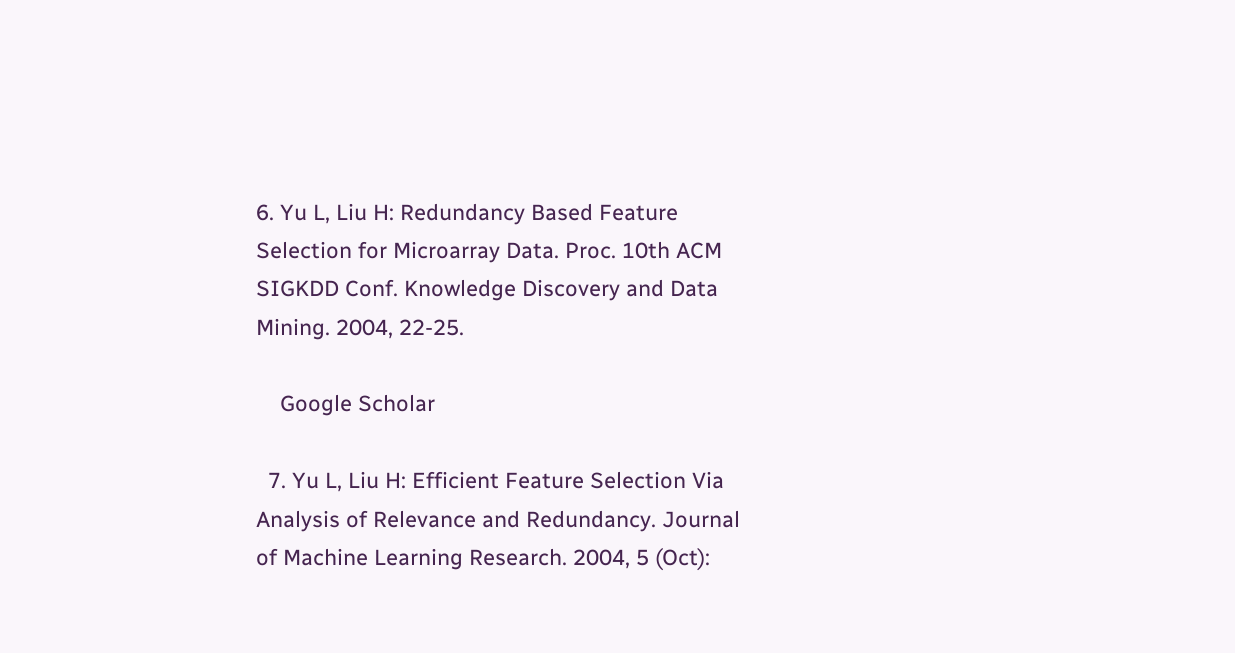6. Yu L, Liu H: Redundancy Based Feature Selection for Microarray Data. Proc. 10th ACM SIGKDD Conf. Knowledge Discovery and Data Mining. 2004, 22-25.

    Google Scholar

  7. Yu L, Liu H: Efficient Feature Selection Via Analysis of Relevance and Redundancy. Journal of Machine Learning Research. 2004, 5 (Oct):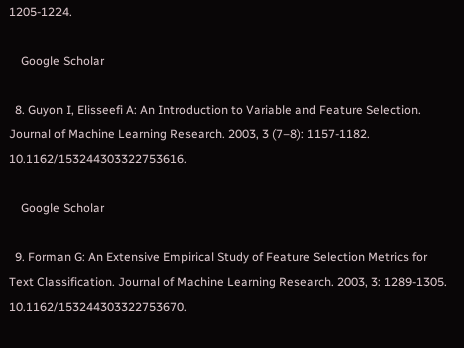1205-1224.

    Google Scholar

  8. Guyon I, Elisseefi A: An Introduction to Variable and Feature Selection. Journal of Machine Learning Research. 2003, 3 (7–8): 1157-1182. 10.1162/153244303322753616.

    Google Scholar

  9. Forman G: An Extensive Empirical Study of Feature Selection Metrics for Text Classification. Journal of Machine Learning Research. 2003, 3: 1289-1305. 10.1162/153244303322753670.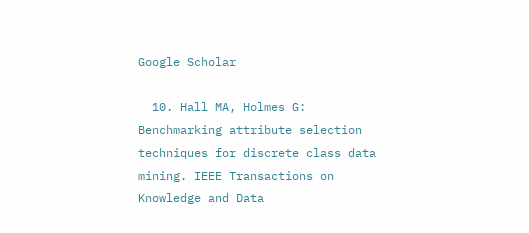Google Scholar

  10. Hall MA, Holmes G: Benchmarking attribute selection techniques for discrete class data mining. IEEE Transactions on Knowledge and Data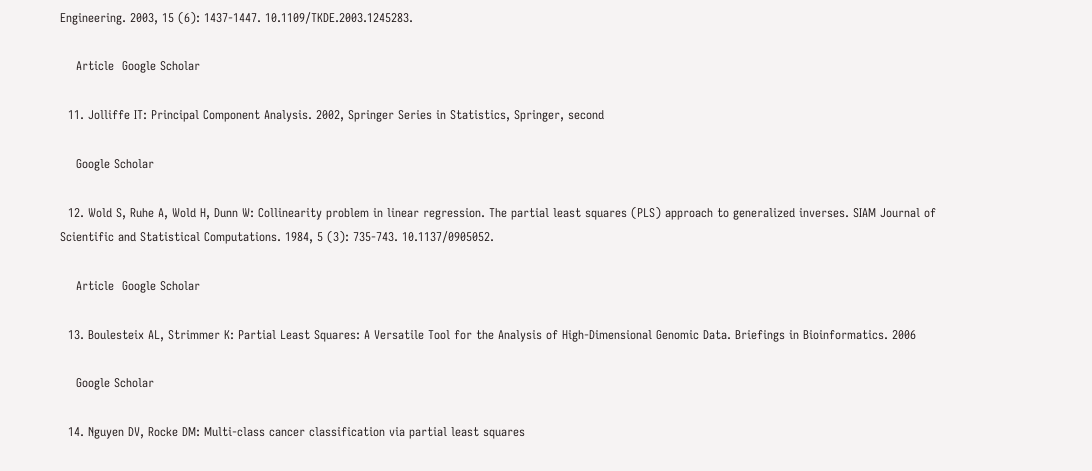Engineering. 2003, 15 (6): 1437-1447. 10.1109/TKDE.2003.1245283.

    Article  Google Scholar

  11. Jolliffe IT: Principal Component Analysis. 2002, Springer Series in Statistics, Springer, second

    Google Scholar

  12. Wold S, Ruhe A, Wold H, Dunn W: Collinearity problem in linear regression. The partial least squares (PLS) approach to generalized inverses. SIAM Journal of Scientific and Statistical Computations. 1984, 5 (3): 735-743. 10.1137/0905052.

    Article  Google Scholar

  13. Boulesteix AL, Strimmer K: Partial Least Squares: A Versatile Tool for the Analysis of High-Dimensional Genomic Data. Briefings in Bioinformatics. 2006

    Google Scholar

  14. Nguyen DV, Rocke DM: Multi-class cancer classification via partial least squares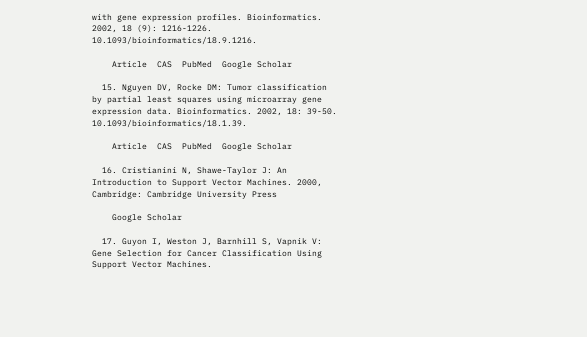with gene expression profiles. Bioinformatics. 2002, 18 (9): 1216-1226. 10.1093/bioinformatics/18.9.1216.

    Article  CAS  PubMed  Google Scholar

  15. Nguyen DV, Rocke DM: Tumor classification by partial least squares using microarray gene expression data. Bioinformatics. 2002, 18: 39-50. 10.1093/bioinformatics/18.1.39.

    Article  CAS  PubMed  Google Scholar

  16. Cristianini N, Shawe-Taylor J: An Introduction to Support Vector Machines. 2000, Cambridge: Cambridge University Press

    Google Scholar

  17. Guyon I, Weston J, Barnhill S, Vapnik V: Gene Selection for Cancer Classification Using Support Vector Machines.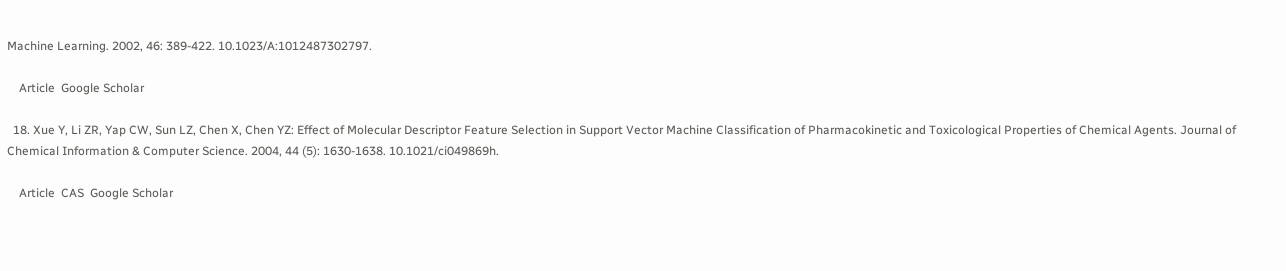Machine Learning. 2002, 46: 389-422. 10.1023/A:1012487302797.

    Article  Google Scholar

  18. Xue Y, Li ZR, Yap CW, Sun LZ, Chen X, Chen YZ: Effect of Molecular Descriptor Feature Selection in Support Vector Machine Classification of Pharmacokinetic and Toxicological Properties of Chemical Agents. Journal of Chemical Information & Computer Science. 2004, 44 (5): 1630-1638. 10.1021/ci049869h.

    Article  CAS  Google Scholar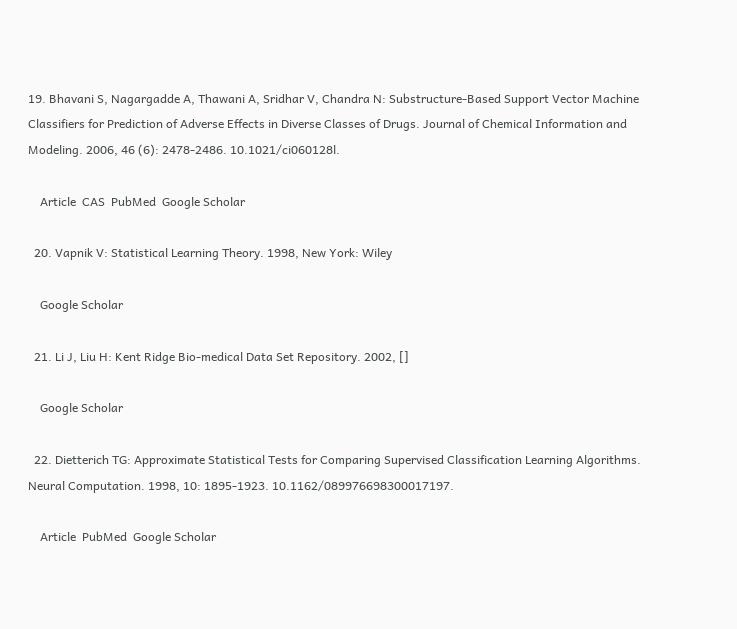19. Bhavani S, Nagargadde A, Thawani A, Sridhar V, Chandra N: Substructure-Based Support Vector Machine Classifiers for Prediction of Adverse Effects in Diverse Classes of Drugs. Journal of Chemical Information and Modeling. 2006, 46 (6): 2478-2486. 10.1021/ci060128l.

    Article  CAS  PubMed  Google Scholar

  20. Vapnik V: Statistical Learning Theory. 1998, New York: Wiley

    Google Scholar

  21. Li J, Liu H: Kent Ridge Bio-medical Data Set Repository. 2002, []

    Google Scholar

  22. Dietterich TG: Approximate Statistical Tests for Comparing Supervised Classification Learning Algorithms. Neural Computation. 1998, 10: 1895-1923. 10.1162/089976698300017197.

    Article  PubMed  Google Scholar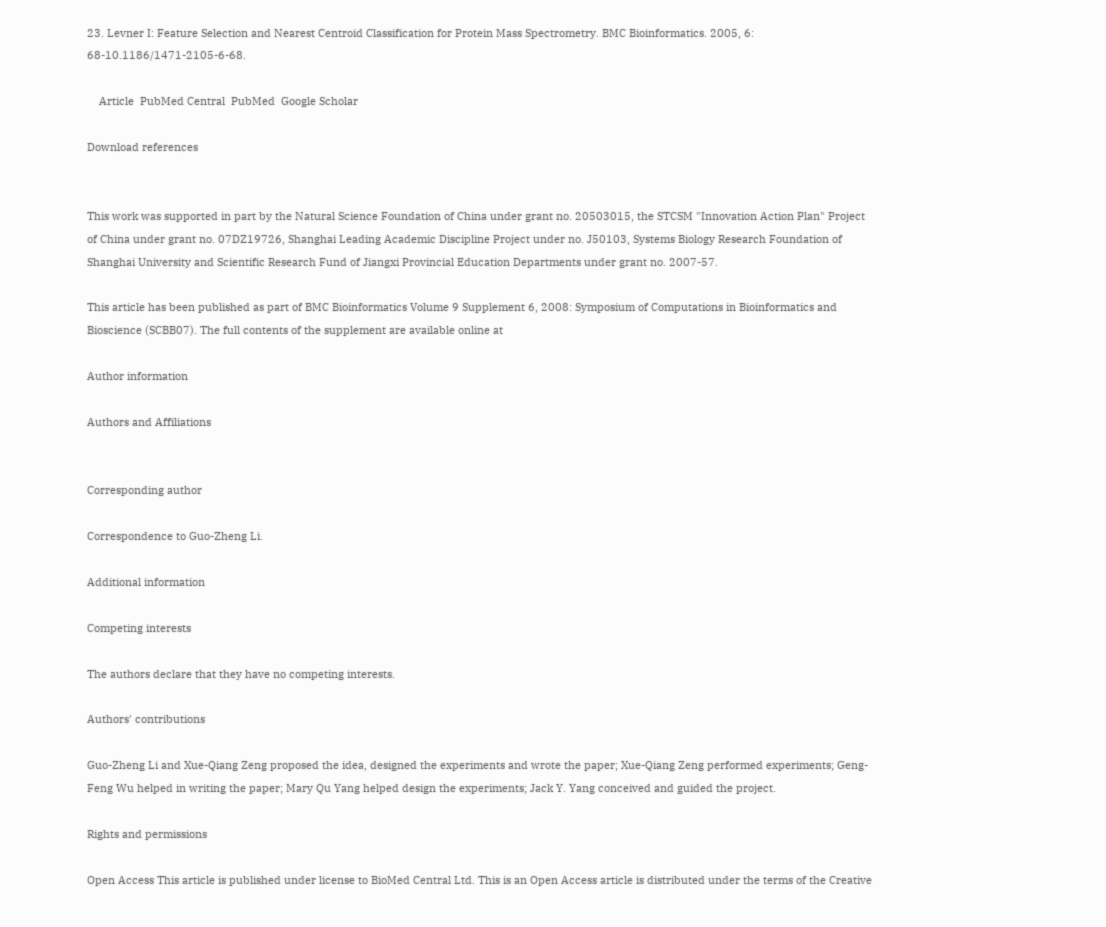23. Levner I: Feature Selection and Nearest Centroid Classification for Protein Mass Spectrometry. BMC Bioinformatics. 2005, 6: 68-10.1186/1471-2105-6-68.

    Article  PubMed Central  PubMed  Google Scholar

Download references


This work was supported in part by the Natural Science Foundation of China under grant no. 20503015, the STCSM "Innovation Action Plan" Project of China under grant no. 07DZ19726, Shanghai Leading Academic Discipline Project under no. J50103, Systems Biology Research Foundation of Shanghai University and Scientific Research Fund of Jiangxi Provincial Education Departments under grant no. 2007-57.

This article has been published as part of BMC Bioinformatics Volume 9 Supplement 6, 2008: Symposium of Computations in Bioinformatics and Bioscience (SCBB07). The full contents of the supplement are available online at

Author information

Authors and Affiliations


Corresponding author

Correspondence to Guo-Zheng Li.

Additional information

Competing interests

The authors declare that they have no competing interests.

Authors' contributions

Guo-Zheng Li and Xue-Qiang Zeng proposed the idea, designed the experiments and wrote the paper; Xue-Qiang Zeng performed experiments; Geng-Feng Wu helped in writing the paper; Mary Qu Yang helped design the experiments; Jack Y. Yang conceived and guided the project.

Rights and permissions

Open Access This article is published under license to BioMed Central Ltd. This is an Open Access article is distributed under the terms of the Creative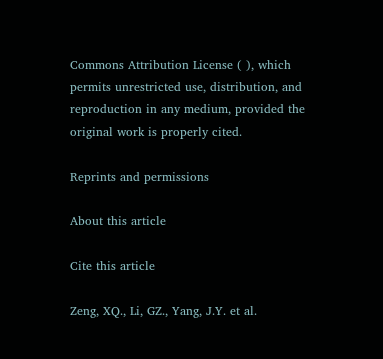Commons Attribution License ( ), which permits unrestricted use, distribution, and reproduction in any medium, provided the original work is properly cited.

Reprints and permissions

About this article

Cite this article

Zeng, XQ., Li, GZ., Yang, J.Y. et al.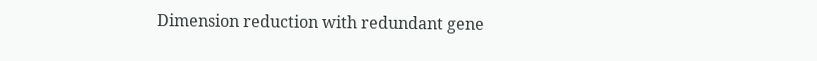Dimension reduction with redundant gene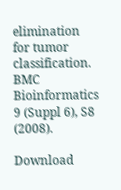elimination for tumor classification. BMC Bioinformatics 9 (Suppl 6), S8 (2008).

Download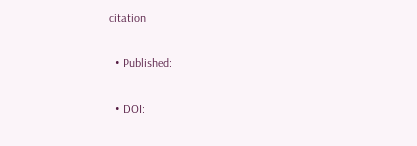citation

  • Published:

  • DOI: